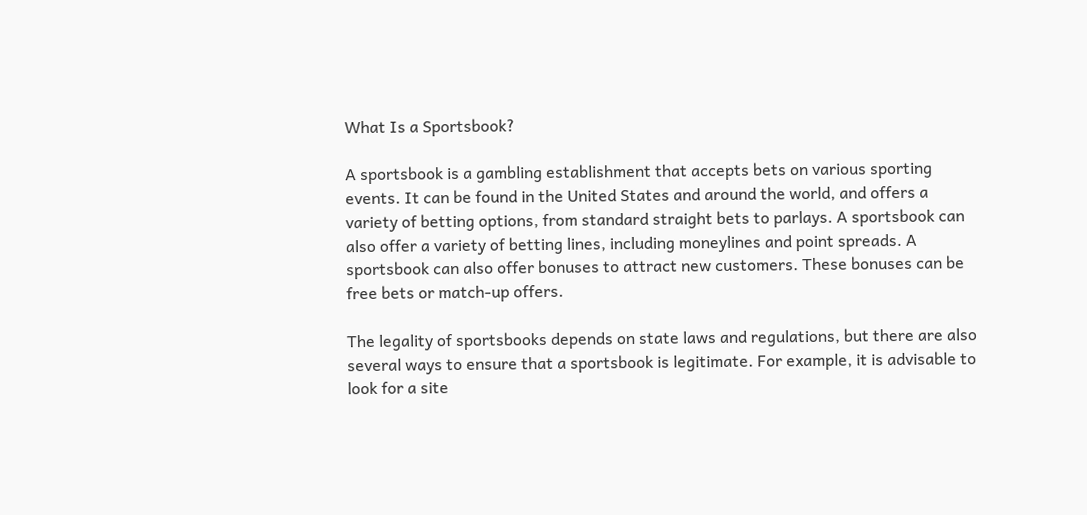What Is a Sportsbook?

A sportsbook is a gambling establishment that accepts bets on various sporting events. It can be found in the United States and around the world, and offers a variety of betting options, from standard straight bets to parlays. A sportsbook can also offer a variety of betting lines, including moneylines and point spreads. A sportsbook can also offer bonuses to attract new customers. These bonuses can be free bets or match-up offers.

The legality of sportsbooks depends on state laws and regulations, but there are also several ways to ensure that a sportsbook is legitimate. For example, it is advisable to look for a site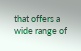that offers a wide range of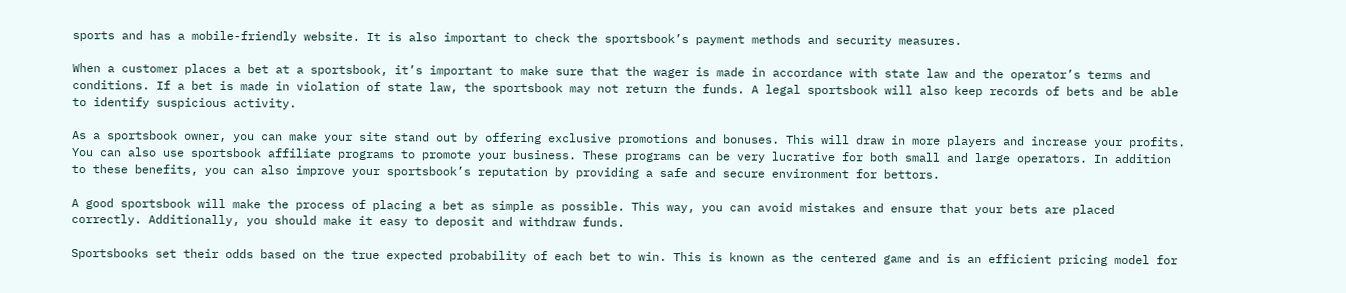sports and has a mobile-friendly website. It is also important to check the sportsbook’s payment methods and security measures.

When a customer places a bet at a sportsbook, it’s important to make sure that the wager is made in accordance with state law and the operator’s terms and conditions. If a bet is made in violation of state law, the sportsbook may not return the funds. A legal sportsbook will also keep records of bets and be able to identify suspicious activity.

As a sportsbook owner, you can make your site stand out by offering exclusive promotions and bonuses. This will draw in more players and increase your profits. You can also use sportsbook affiliate programs to promote your business. These programs can be very lucrative for both small and large operators. In addition to these benefits, you can also improve your sportsbook’s reputation by providing a safe and secure environment for bettors.

A good sportsbook will make the process of placing a bet as simple as possible. This way, you can avoid mistakes and ensure that your bets are placed correctly. Additionally, you should make it easy to deposit and withdraw funds.

Sportsbooks set their odds based on the true expected probability of each bet to win. This is known as the centered game and is an efficient pricing model for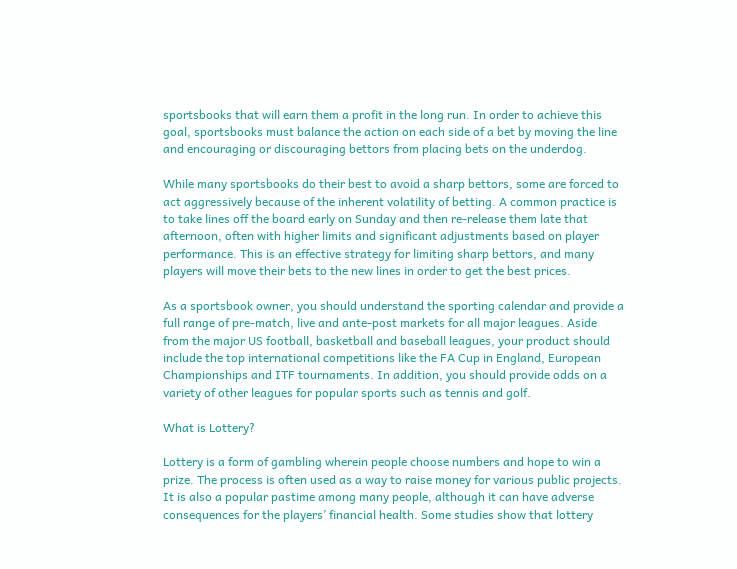sportsbooks that will earn them a profit in the long run. In order to achieve this goal, sportsbooks must balance the action on each side of a bet by moving the line and encouraging or discouraging bettors from placing bets on the underdog.

While many sportsbooks do their best to avoid a sharp bettors, some are forced to act aggressively because of the inherent volatility of betting. A common practice is to take lines off the board early on Sunday and then re-release them late that afternoon, often with higher limits and significant adjustments based on player performance. This is an effective strategy for limiting sharp bettors, and many players will move their bets to the new lines in order to get the best prices.

As a sportsbook owner, you should understand the sporting calendar and provide a full range of pre-match, live and ante-post markets for all major leagues. Aside from the major US football, basketball and baseball leagues, your product should include the top international competitions like the FA Cup in England, European Championships and ITF tournaments. In addition, you should provide odds on a variety of other leagues for popular sports such as tennis and golf.

What is Lottery?

Lottery is a form of gambling wherein people choose numbers and hope to win a prize. The process is often used as a way to raise money for various public projects. It is also a popular pastime among many people, although it can have adverse consequences for the players’ financial health. Some studies show that lottery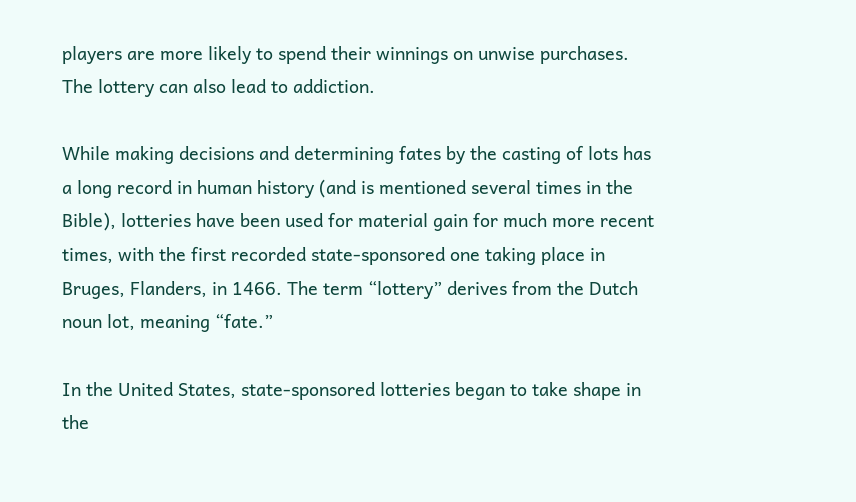players are more likely to spend their winnings on unwise purchases. The lottery can also lead to addiction.

While making decisions and determining fates by the casting of lots has a long record in human history (and is mentioned several times in the Bible), lotteries have been used for material gain for much more recent times, with the first recorded state-sponsored one taking place in Bruges, Flanders, in 1466. The term “lottery” derives from the Dutch noun lot, meaning “fate.”

In the United States, state-sponsored lotteries began to take shape in the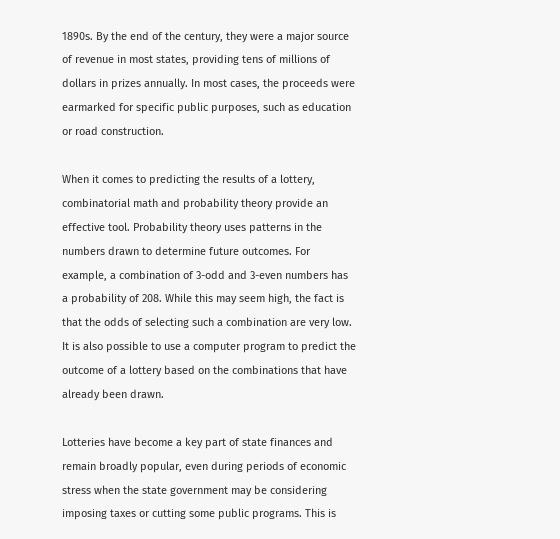1890s. By the end of the century, they were a major source of revenue in most states, providing tens of millions of dollars in prizes annually. In most cases, the proceeds were earmarked for specific public purposes, such as education or road construction.

When it comes to predicting the results of a lottery, combinatorial math and probability theory provide an effective tool. Probability theory uses patterns in the numbers drawn to determine future outcomes. For example, a combination of 3-odd and 3-even numbers has a probability of 208. While this may seem high, the fact is that the odds of selecting such a combination are very low. It is also possible to use a computer program to predict the outcome of a lottery based on the combinations that have already been drawn.

Lotteries have become a key part of state finances and remain broadly popular, even during periods of economic stress when the state government may be considering imposing taxes or cutting some public programs. This is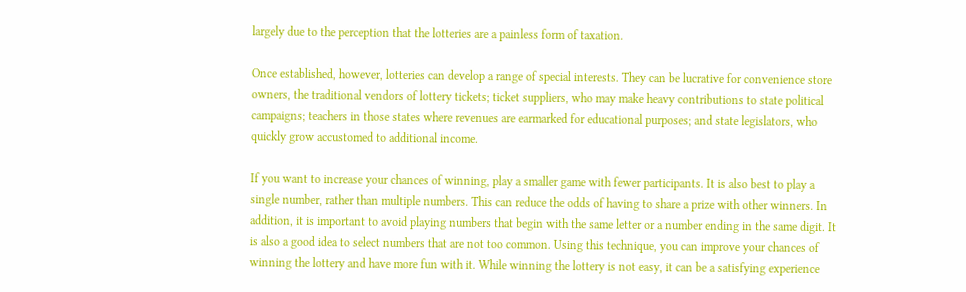largely due to the perception that the lotteries are a painless form of taxation.

Once established, however, lotteries can develop a range of special interests. They can be lucrative for convenience store owners, the traditional vendors of lottery tickets; ticket suppliers, who may make heavy contributions to state political campaigns; teachers in those states where revenues are earmarked for educational purposes; and state legislators, who quickly grow accustomed to additional income.

If you want to increase your chances of winning, play a smaller game with fewer participants. It is also best to play a single number, rather than multiple numbers. This can reduce the odds of having to share a prize with other winners. In addition, it is important to avoid playing numbers that begin with the same letter or a number ending in the same digit. It is also a good idea to select numbers that are not too common. Using this technique, you can improve your chances of winning the lottery and have more fun with it. While winning the lottery is not easy, it can be a satisfying experience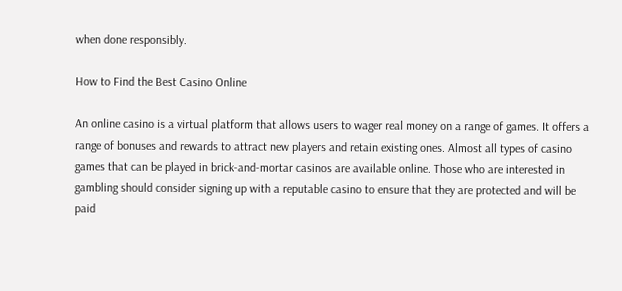when done responsibly.

How to Find the Best Casino Online

An online casino is a virtual platform that allows users to wager real money on a range of games. It offers a range of bonuses and rewards to attract new players and retain existing ones. Almost all types of casino games that can be played in brick-and-mortar casinos are available online. Those who are interested in gambling should consider signing up with a reputable casino to ensure that they are protected and will be paid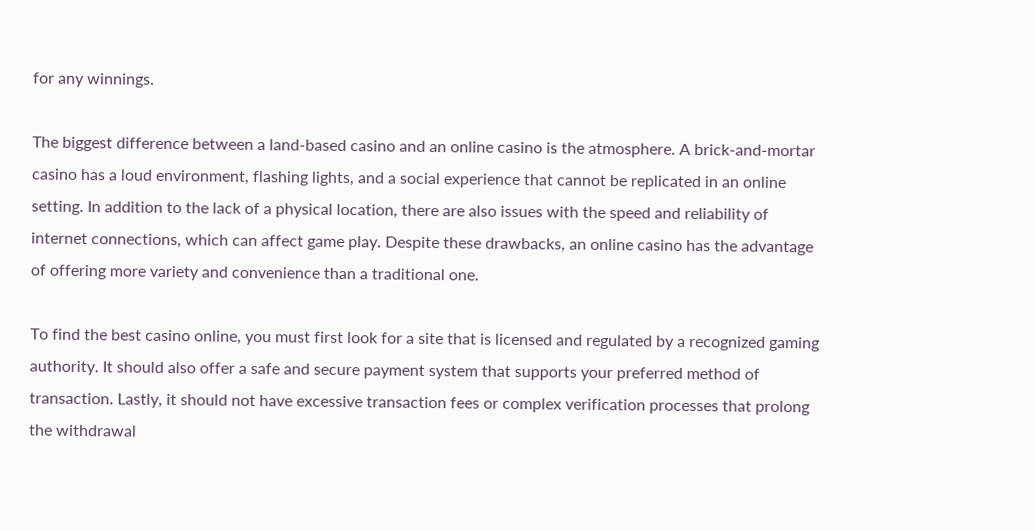for any winnings.

The biggest difference between a land-based casino and an online casino is the atmosphere. A brick-and-mortar casino has a loud environment, flashing lights, and a social experience that cannot be replicated in an online setting. In addition to the lack of a physical location, there are also issues with the speed and reliability of internet connections, which can affect game play. Despite these drawbacks, an online casino has the advantage of offering more variety and convenience than a traditional one.

To find the best casino online, you must first look for a site that is licensed and regulated by a recognized gaming authority. It should also offer a safe and secure payment system that supports your preferred method of transaction. Lastly, it should not have excessive transaction fees or complex verification processes that prolong the withdrawal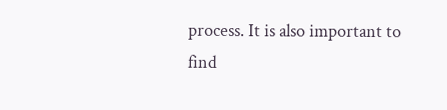process. It is also important to find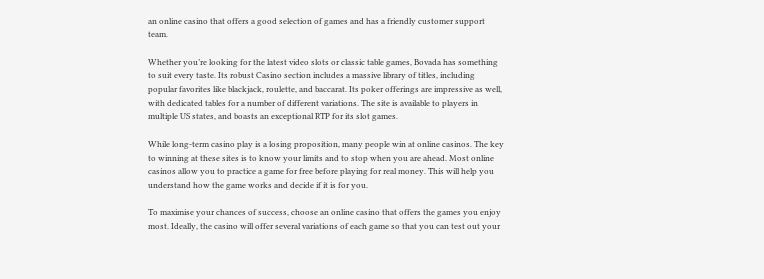an online casino that offers a good selection of games and has a friendly customer support team.

Whether you’re looking for the latest video slots or classic table games, Bovada has something to suit every taste. Its robust Casino section includes a massive library of titles, including popular favorites like blackjack, roulette, and baccarat. Its poker offerings are impressive as well, with dedicated tables for a number of different variations. The site is available to players in multiple US states, and boasts an exceptional RTP for its slot games.

While long-term casino play is a losing proposition, many people win at online casinos. The key to winning at these sites is to know your limits and to stop when you are ahead. Most online casinos allow you to practice a game for free before playing for real money. This will help you understand how the game works and decide if it is for you.

To maximise your chances of success, choose an online casino that offers the games you enjoy most. Ideally, the casino will offer several variations of each game so that you can test out your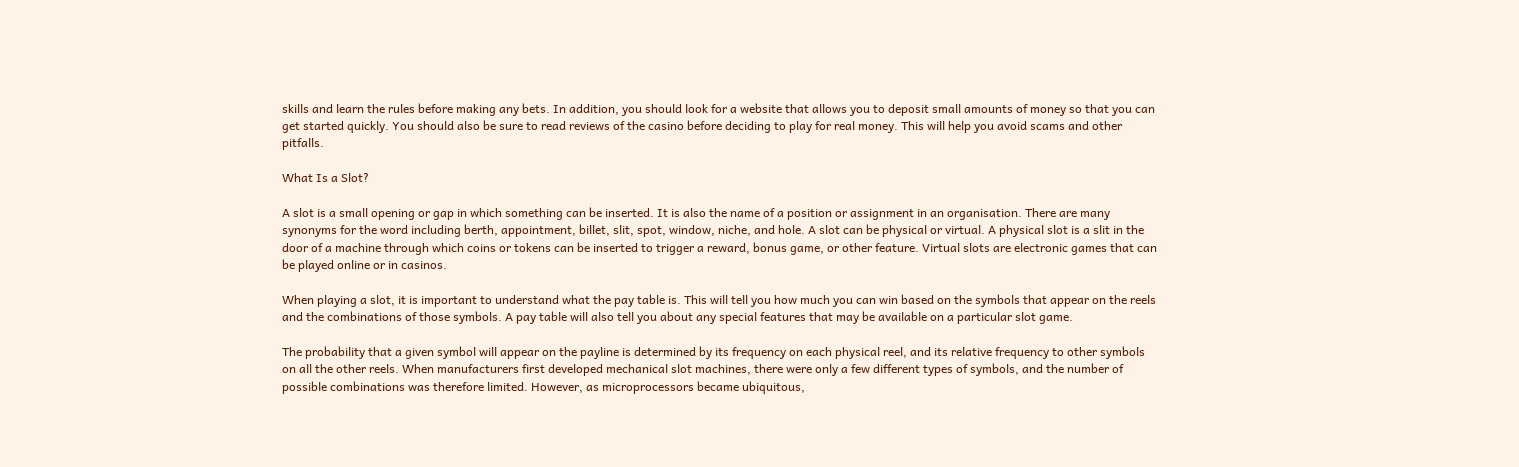skills and learn the rules before making any bets. In addition, you should look for a website that allows you to deposit small amounts of money so that you can get started quickly. You should also be sure to read reviews of the casino before deciding to play for real money. This will help you avoid scams and other pitfalls.

What Is a Slot?

A slot is a small opening or gap in which something can be inserted. It is also the name of a position or assignment in an organisation. There are many synonyms for the word including berth, appointment, billet, slit, spot, window, niche, and hole. A slot can be physical or virtual. A physical slot is a slit in the door of a machine through which coins or tokens can be inserted to trigger a reward, bonus game, or other feature. Virtual slots are electronic games that can be played online or in casinos.

When playing a slot, it is important to understand what the pay table is. This will tell you how much you can win based on the symbols that appear on the reels and the combinations of those symbols. A pay table will also tell you about any special features that may be available on a particular slot game.

The probability that a given symbol will appear on the payline is determined by its frequency on each physical reel, and its relative frequency to other symbols on all the other reels. When manufacturers first developed mechanical slot machines, there were only a few different types of symbols, and the number of possible combinations was therefore limited. However, as microprocessors became ubiquitous,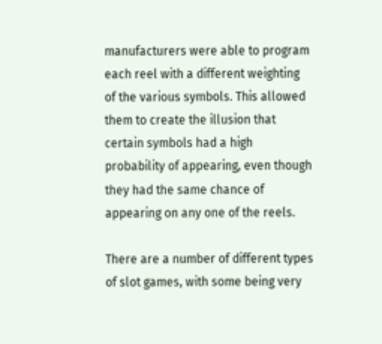manufacturers were able to program each reel with a different weighting of the various symbols. This allowed them to create the illusion that certain symbols had a high probability of appearing, even though they had the same chance of appearing on any one of the reels.

There are a number of different types of slot games, with some being very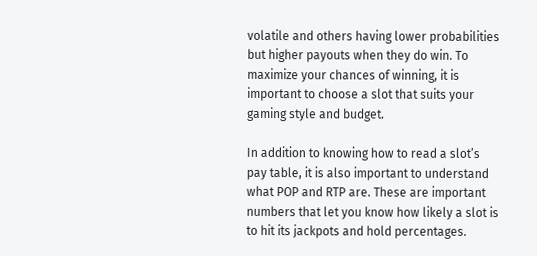volatile and others having lower probabilities but higher payouts when they do win. To maximize your chances of winning, it is important to choose a slot that suits your gaming style and budget.

In addition to knowing how to read a slot’s pay table, it is also important to understand what POP and RTP are. These are important numbers that let you know how likely a slot is to hit its jackpots and hold percentages.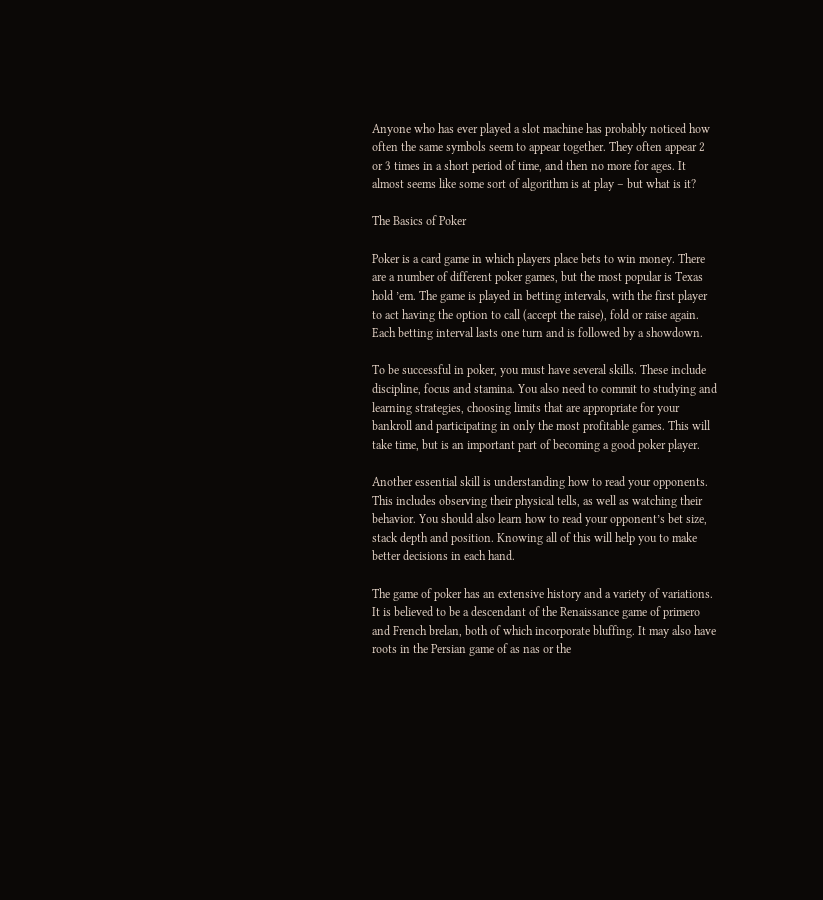Anyone who has ever played a slot machine has probably noticed how often the same symbols seem to appear together. They often appear 2 or 3 times in a short period of time, and then no more for ages. It almost seems like some sort of algorithm is at play – but what is it?

The Basics of Poker

Poker is a card game in which players place bets to win money. There are a number of different poker games, but the most popular is Texas hold ’em. The game is played in betting intervals, with the first player to act having the option to call (accept the raise), fold or raise again. Each betting interval lasts one turn and is followed by a showdown.

To be successful in poker, you must have several skills. These include discipline, focus and stamina. You also need to commit to studying and learning strategies, choosing limits that are appropriate for your bankroll and participating in only the most profitable games. This will take time, but is an important part of becoming a good poker player.

Another essential skill is understanding how to read your opponents. This includes observing their physical tells, as well as watching their behavior. You should also learn how to read your opponent’s bet size, stack depth and position. Knowing all of this will help you to make better decisions in each hand.

The game of poker has an extensive history and a variety of variations. It is believed to be a descendant of the Renaissance game of primero and French brelan, both of which incorporate bluffing. It may also have roots in the Persian game of as nas or the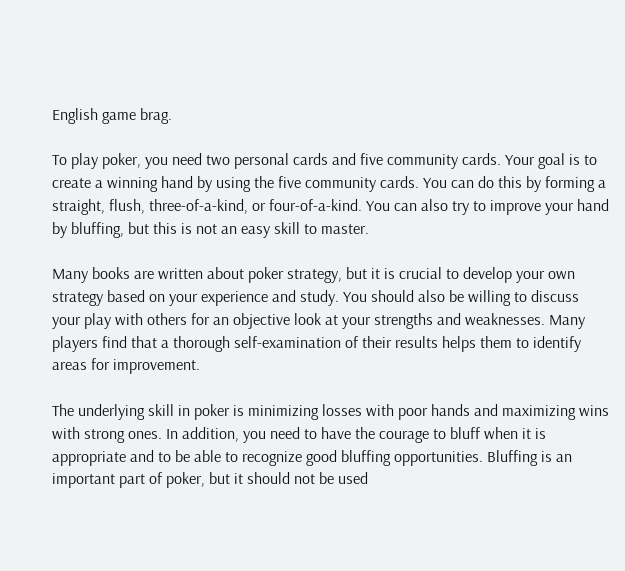English game brag.

To play poker, you need two personal cards and five community cards. Your goal is to create a winning hand by using the five community cards. You can do this by forming a straight, flush, three-of-a-kind, or four-of-a-kind. You can also try to improve your hand by bluffing, but this is not an easy skill to master.

Many books are written about poker strategy, but it is crucial to develop your own strategy based on your experience and study. You should also be willing to discuss your play with others for an objective look at your strengths and weaknesses. Many players find that a thorough self-examination of their results helps them to identify areas for improvement.

The underlying skill in poker is minimizing losses with poor hands and maximizing wins with strong ones. In addition, you need to have the courage to bluff when it is appropriate and to be able to recognize good bluffing opportunities. Bluffing is an important part of poker, but it should not be used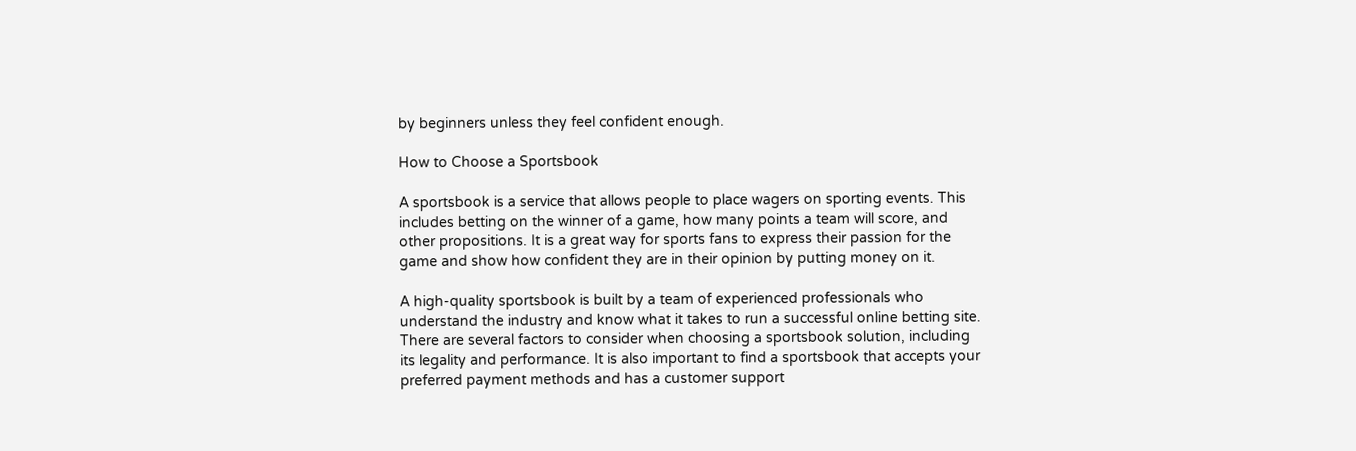by beginners unless they feel confident enough.

How to Choose a Sportsbook

A sportsbook is a service that allows people to place wagers on sporting events. This includes betting on the winner of a game, how many points a team will score, and other propositions. It is a great way for sports fans to express their passion for the game and show how confident they are in their opinion by putting money on it.

A high-quality sportsbook is built by a team of experienced professionals who understand the industry and know what it takes to run a successful online betting site. There are several factors to consider when choosing a sportsbook solution, including its legality and performance. It is also important to find a sportsbook that accepts your preferred payment methods and has a customer support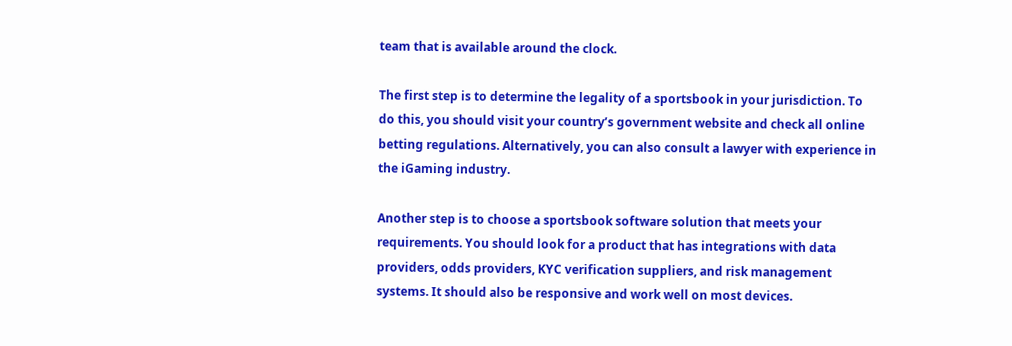team that is available around the clock.

The first step is to determine the legality of a sportsbook in your jurisdiction. To do this, you should visit your country’s government website and check all online betting regulations. Alternatively, you can also consult a lawyer with experience in the iGaming industry.

Another step is to choose a sportsbook software solution that meets your requirements. You should look for a product that has integrations with data providers, odds providers, KYC verification suppliers, and risk management systems. It should also be responsive and work well on most devices.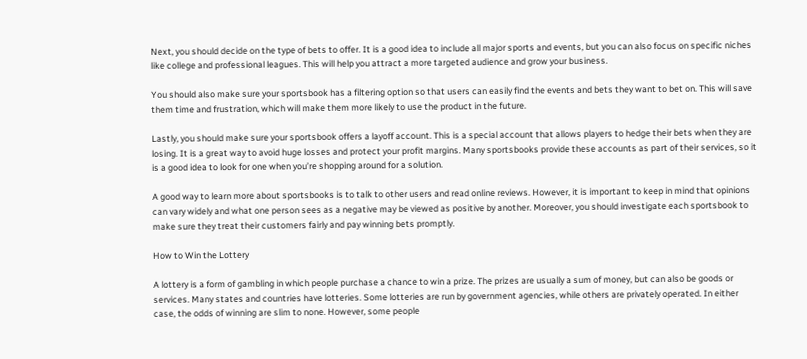Next, you should decide on the type of bets to offer. It is a good idea to include all major sports and events, but you can also focus on specific niches like college and professional leagues. This will help you attract a more targeted audience and grow your business.

You should also make sure your sportsbook has a filtering option so that users can easily find the events and bets they want to bet on. This will save them time and frustration, which will make them more likely to use the product in the future.

Lastly, you should make sure your sportsbook offers a layoff account. This is a special account that allows players to hedge their bets when they are losing. It is a great way to avoid huge losses and protect your profit margins. Many sportsbooks provide these accounts as part of their services, so it is a good idea to look for one when you’re shopping around for a solution.

A good way to learn more about sportsbooks is to talk to other users and read online reviews. However, it is important to keep in mind that opinions can vary widely and what one person sees as a negative may be viewed as positive by another. Moreover, you should investigate each sportsbook to make sure they treat their customers fairly and pay winning bets promptly.

How to Win the Lottery

A lottery is a form of gambling in which people purchase a chance to win a prize. The prizes are usually a sum of money, but can also be goods or services. Many states and countries have lotteries. Some lotteries are run by government agencies, while others are privately operated. In either case, the odds of winning are slim to none. However, some people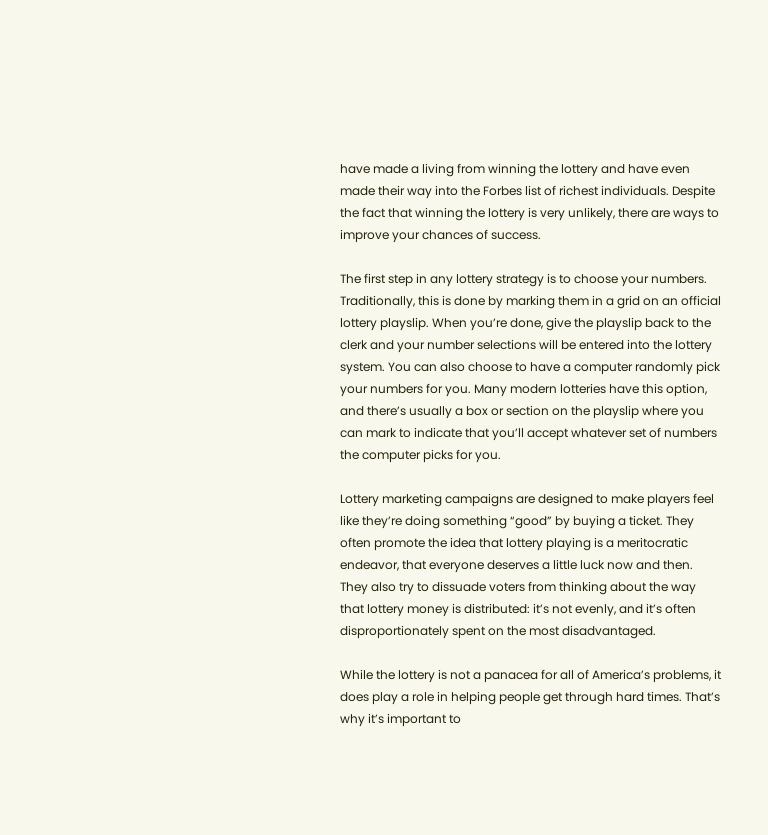have made a living from winning the lottery and have even made their way into the Forbes list of richest individuals. Despite the fact that winning the lottery is very unlikely, there are ways to improve your chances of success.

The first step in any lottery strategy is to choose your numbers. Traditionally, this is done by marking them in a grid on an official lottery playslip. When you’re done, give the playslip back to the clerk and your number selections will be entered into the lottery system. You can also choose to have a computer randomly pick your numbers for you. Many modern lotteries have this option, and there’s usually a box or section on the playslip where you can mark to indicate that you’ll accept whatever set of numbers the computer picks for you.

Lottery marketing campaigns are designed to make players feel like they’re doing something “good” by buying a ticket. They often promote the idea that lottery playing is a meritocratic endeavor, that everyone deserves a little luck now and then. They also try to dissuade voters from thinking about the way that lottery money is distributed: it’s not evenly, and it’s often disproportionately spent on the most disadvantaged.

While the lottery is not a panacea for all of America’s problems, it does play a role in helping people get through hard times. That’s why it’s important to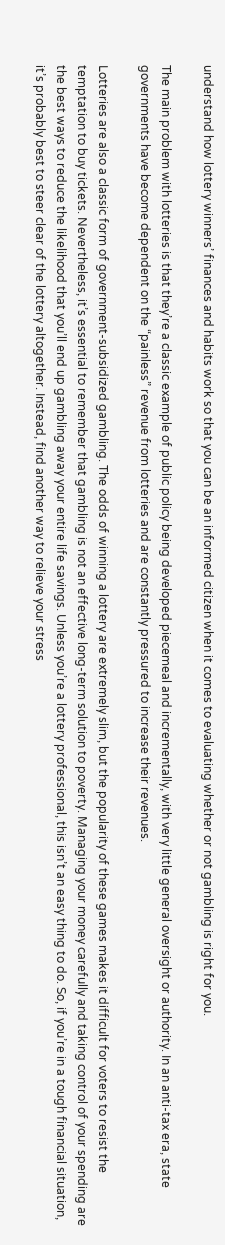understand how lottery winners’ finances and habits work so that you can be an informed citizen when it comes to evaluating whether or not gambling is right for you.

The main problem with lotteries is that they’re a classic example of public policy being developed piecemeal and incrementally, with very little general oversight or authority. In an anti-tax era, state governments have become dependent on the “painless” revenue from lotteries and are constantly pressured to increase their revenues.

Lotteries are also a classic form of government-subsidized gambling. The odds of winning a lottery are extremely slim, but the popularity of these games makes it difficult for voters to resist the temptation to buy tickets. Nevertheless, it’s essential to remember that gambling is not an effective long-term solution to poverty. Managing your money carefully and taking control of your spending are the best ways to reduce the likelihood that you’ll end up gambling away your entire life savings. Unless you’re a lottery professional, this isn’t an easy thing to do. So, if you’re in a tough financial situation, it’s probably best to steer clear of the lottery altogether. Instead, find another way to relieve your stress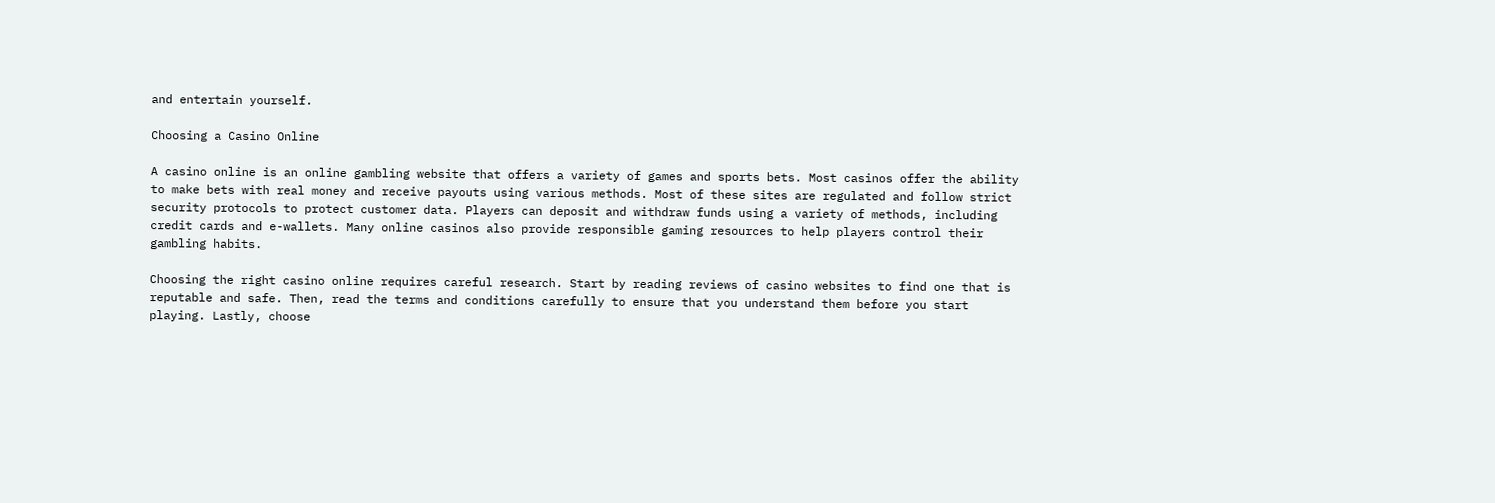and entertain yourself.

Choosing a Casino Online

A casino online is an online gambling website that offers a variety of games and sports bets. Most casinos offer the ability to make bets with real money and receive payouts using various methods. Most of these sites are regulated and follow strict security protocols to protect customer data. Players can deposit and withdraw funds using a variety of methods, including credit cards and e-wallets. Many online casinos also provide responsible gaming resources to help players control their gambling habits.

Choosing the right casino online requires careful research. Start by reading reviews of casino websites to find one that is reputable and safe. Then, read the terms and conditions carefully to ensure that you understand them before you start playing. Lastly, choose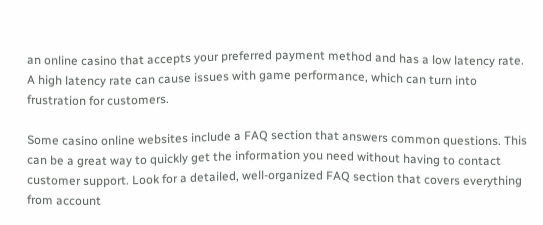an online casino that accepts your preferred payment method and has a low latency rate. A high latency rate can cause issues with game performance, which can turn into frustration for customers.

Some casino online websites include a FAQ section that answers common questions. This can be a great way to quickly get the information you need without having to contact customer support. Look for a detailed, well-organized FAQ section that covers everything from account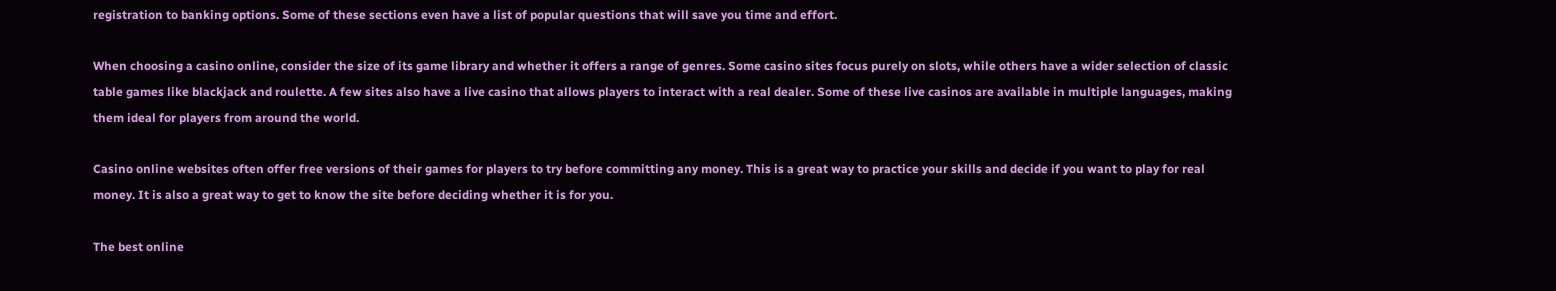registration to banking options. Some of these sections even have a list of popular questions that will save you time and effort.

When choosing a casino online, consider the size of its game library and whether it offers a range of genres. Some casino sites focus purely on slots, while others have a wider selection of classic table games like blackjack and roulette. A few sites also have a live casino that allows players to interact with a real dealer. Some of these live casinos are available in multiple languages, making them ideal for players from around the world.

Casino online websites often offer free versions of their games for players to try before committing any money. This is a great way to practice your skills and decide if you want to play for real money. It is also a great way to get to know the site before deciding whether it is for you.

The best online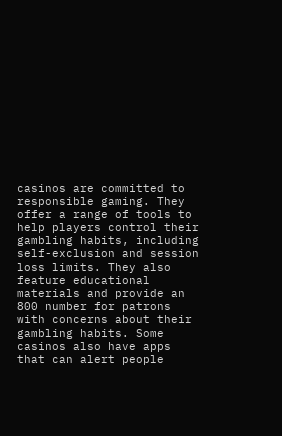casinos are committed to responsible gaming. They offer a range of tools to help players control their gambling habits, including self-exclusion and session loss limits. They also feature educational materials and provide an 800 number for patrons with concerns about their gambling habits. Some casinos also have apps that can alert people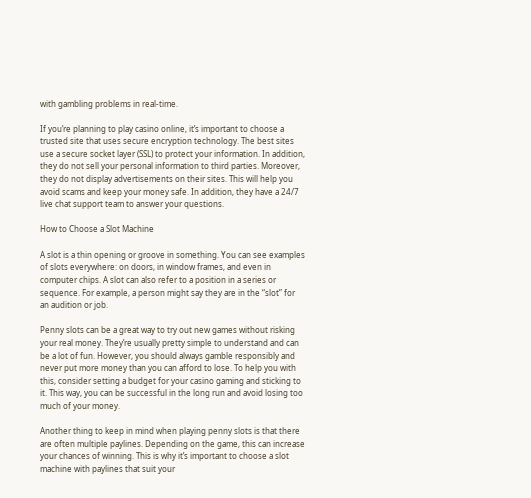with gambling problems in real-time.

If you’re planning to play casino online, it’s important to choose a trusted site that uses secure encryption technology. The best sites use a secure socket layer (SSL) to protect your information. In addition, they do not sell your personal information to third parties. Moreover, they do not display advertisements on their sites. This will help you avoid scams and keep your money safe. In addition, they have a 24/7 live chat support team to answer your questions.

How to Choose a Slot Machine

A slot is a thin opening or groove in something. You can see examples of slots everywhere: on doors, in window frames, and even in computer chips. A slot can also refer to a position in a series or sequence. For example, a person might say they are in the “slot” for an audition or job.

Penny slots can be a great way to try out new games without risking your real money. They’re usually pretty simple to understand and can be a lot of fun. However, you should always gamble responsibly and never put more money than you can afford to lose. To help you with this, consider setting a budget for your casino gaming and sticking to it. This way, you can be successful in the long run and avoid losing too much of your money.

Another thing to keep in mind when playing penny slots is that there are often multiple paylines. Depending on the game, this can increase your chances of winning. This is why it’s important to choose a slot machine with paylines that suit your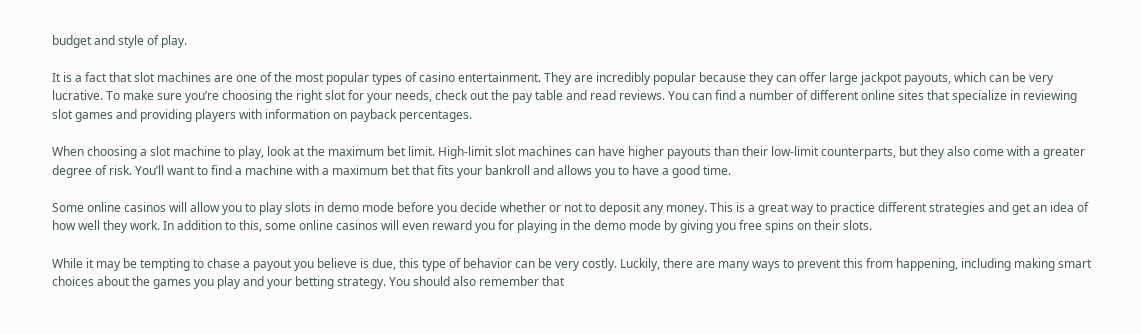budget and style of play.

It is a fact that slot machines are one of the most popular types of casino entertainment. They are incredibly popular because they can offer large jackpot payouts, which can be very lucrative. To make sure you’re choosing the right slot for your needs, check out the pay table and read reviews. You can find a number of different online sites that specialize in reviewing slot games and providing players with information on payback percentages.

When choosing a slot machine to play, look at the maximum bet limit. High-limit slot machines can have higher payouts than their low-limit counterparts, but they also come with a greater degree of risk. You’ll want to find a machine with a maximum bet that fits your bankroll and allows you to have a good time.

Some online casinos will allow you to play slots in demo mode before you decide whether or not to deposit any money. This is a great way to practice different strategies and get an idea of how well they work. In addition to this, some online casinos will even reward you for playing in the demo mode by giving you free spins on their slots.

While it may be tempting to chase a payout you believe is due, this type of behavior can be very costly. Luckily, there are many ways to prevent this from happening, including making smart choices about the games you play and your betting strategy. You should also remember that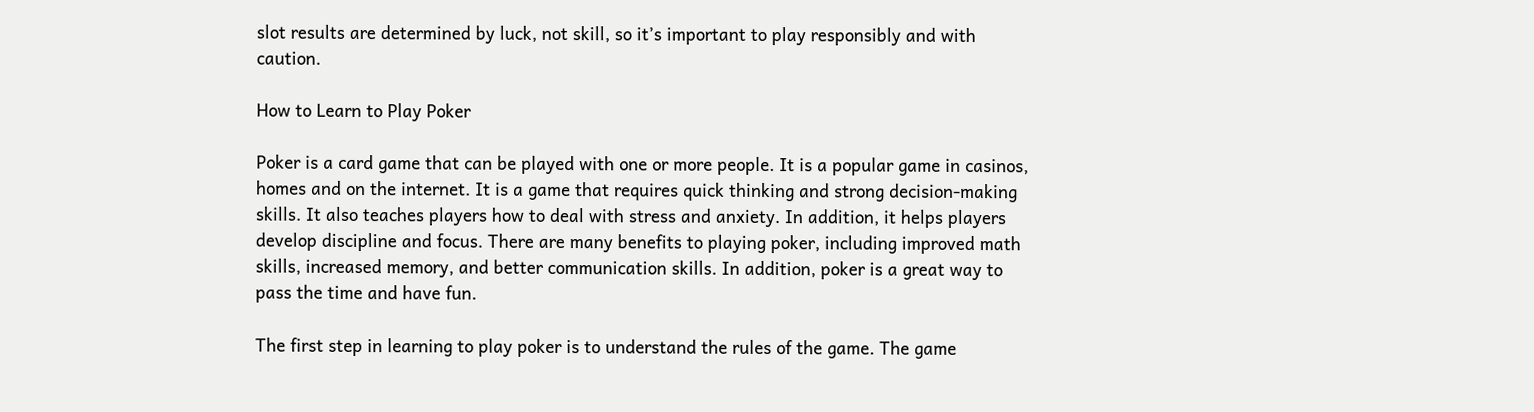slot results are determined by luck, not skill, so it’s important to play responsibly and with caution.

How to Learn to Play Poker

Poker is a card game that can be played with one or more people. It is a popular game in casinos, homes and on the internet. It is a game that requires quick thinking and strong decision-making skills. It also teaches players how to deal with stress and anxiety. In addition, it helps players develop discipline and focus. There are many benefits to playing poker, including improved math skills, increased memory, and better communication skills. In addition, poker is a great way to pass the time and have fun.

The first step in learning to play poker is to understand the rules of the game. The game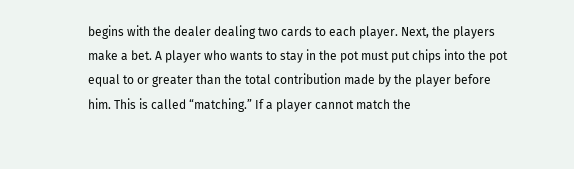begins with the dealer dealing two cards to each player. Next, the players make a bet. A player who wants to stay in the pot must put chips into the pot equal to or greater than the total contribution made by the player before him. This is called “matching.” If a player cannot match the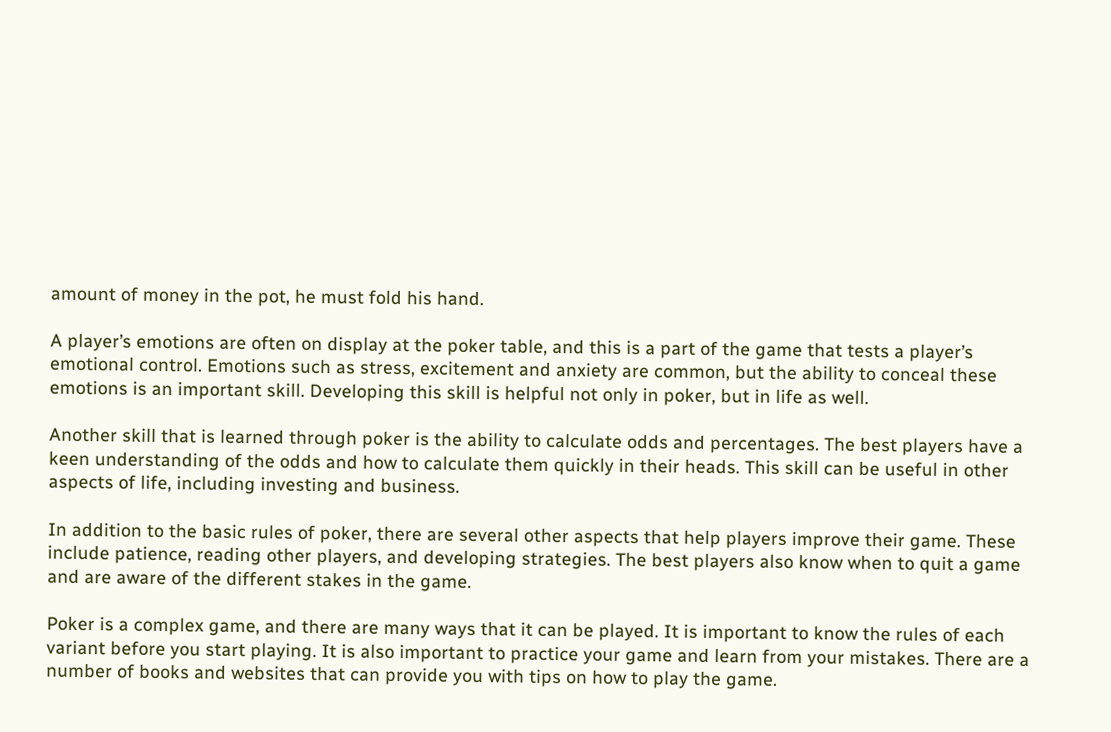amount of money in the pot, he must fold his hand.

A player’s emotions are often on display at the poker table, and this is a part of the game that tests a player’s emotional control. Emotions such as stress, excitement and anxiety are common, but the ability to conceal these emotions is an important skill. Developing this skill is helpful not only in poker, but in life as well.

Another skill that is learned through poker is the ability to calculate odds and percentages. The best players have a keen understanding of the odds and how to calculate them quickly in their heads. This skill can be useful in other aspects of life, including investing and business.

In addition to the basic rules of poker, there are several other aspects that help players improve their game. These include patience, reading other players, and developing strategies. The best players also know when to quit a game and are aware of the different stakes in the game.

Poker is a complex game, and there are many ways that it can be played. It is important to know the rules of each variant before you start playing. It is also important to practice your game and learn from your mistakes. There are a number of books and websites that can provide you with tips on how to play the game.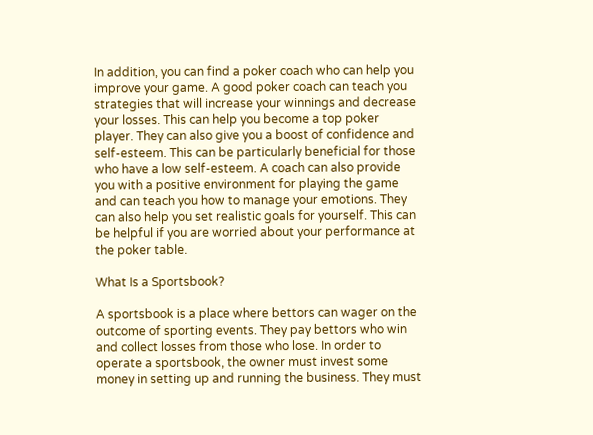In addition, you can find a poker coach who can help you improve your game. A good poker coach can teach you strategies that will increase your winnings and decrease your losses. This can help you become a top poker player. They can also give you a boost of confidence and self-esteem. This can be particularly beneficial for those who have a low self-esteem. A coach can also provide you with a positive environment for playing the game and can teach you how to manage your emotions. They can also help you set realistic goals for yourself. This can be helpful if you are worried about your performance at the poker table.

What Is a Sportsbook?

A sportsbook is a place where bettors can wager on the outcome of sporting events. They pay bettors who win and collect losses from those who lose. In order to operate a sportsbook, the owner must invest some money in setting up and running the business. They must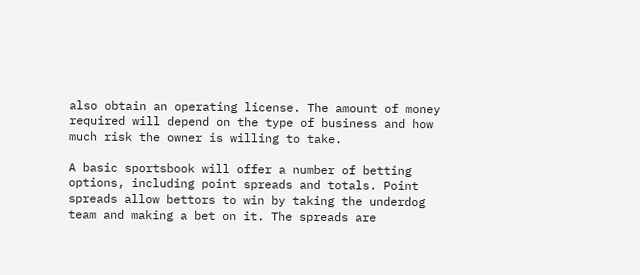also obtain an operating license. The amount of money required will depend on the type of business and how much risk the owner is willing to take.

A basic sportsbook will offer a number of betting options, including point spreads and totals. Point spreads allow bettors to win by taking the underdog team and making a bet on it. The spreads are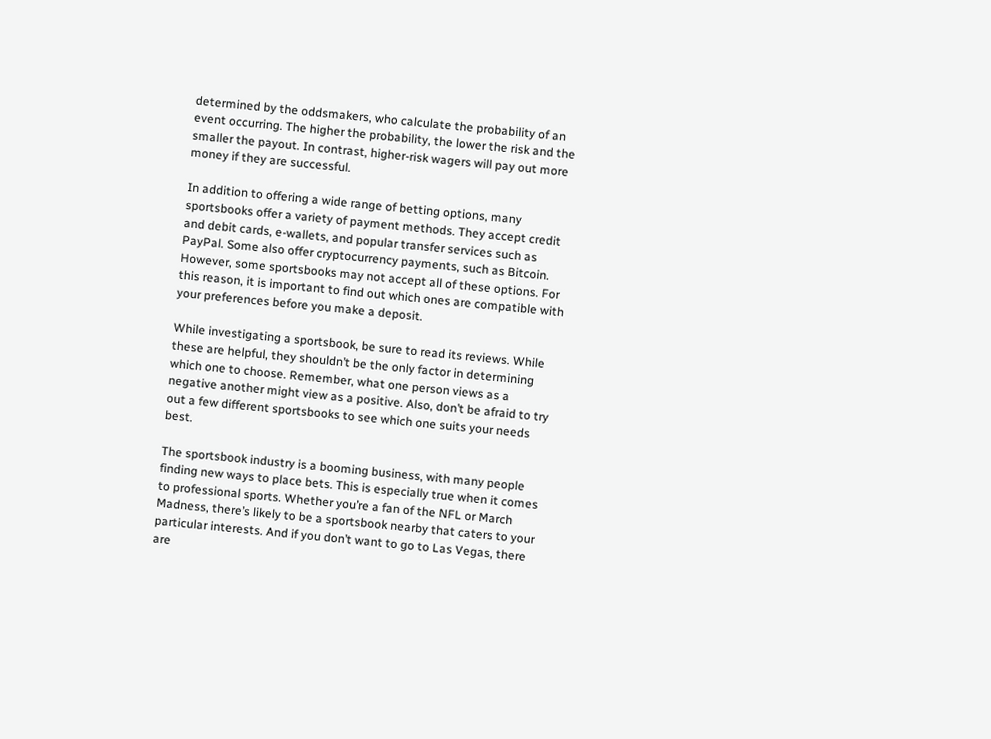determined by the oddsmakers, who calculate the probability of an event occurring. The higher the probability, the lower the risk and the smaller the payout. In contrast, higher-risk wagers will pay out more money if they are successful.

In addition to offering a wide range of betting options, many sportsbooks offer a variety of payment methods. They accept credit and debit cards, e-wallets, and popular transfer services such as PayPal. Some also offer cryptocurrency payments, such as Bitcoin. However, some sportsbooks may not accept all of these options. For this reason, it is important to find out which ones are compatible with your preferences before you make a deposit.

While investigating a sportsbook, be sure to read its reviews. While these are helpful, they shouldn’t be the only factor in determining which one to choose. Remember, what one person views as a negative another might view as a positive. Also, don’t be afraid to try out a few different sportsbooks to see which one suits your needs best.

The sportsbook industry is a booming business, with many people finding new ways to place bets. This is especially true when it comes to professional sports. Whether you’re a fan of the NFL or March Madness, there’s likely to be a sportsbook nearby that caters to your particular interests. And if you don’t want to go to Las Vegas, there are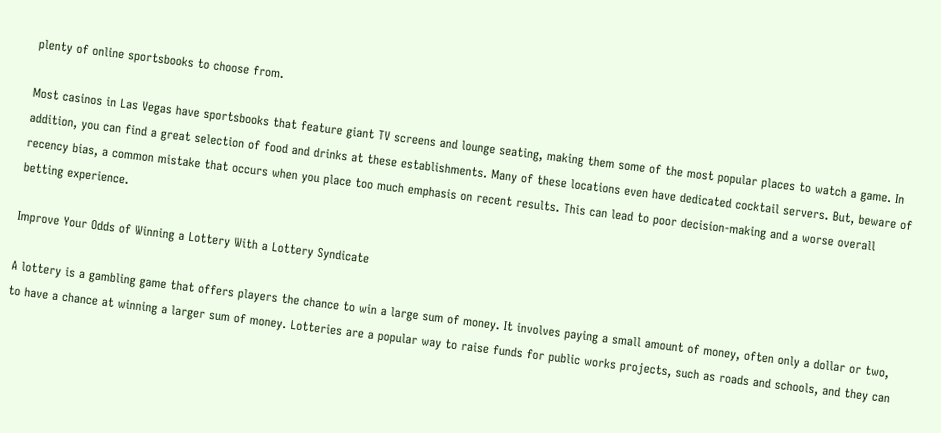plenty of online sportsbooks to choose from.

Most casinos in Las Vegas have sportsbooks that feature giant TV screens and lounge seating, making them some of the most popular places to watch a game. In addition, you can find a great selection of food and drinks at these establishments. Many of these locations even have dedicated cocktail servers. But, beware of recency bias, a common mistake that occurs when you place too much emphasis on recent results. This can lead to poor decision-making and a worse overall betting experience.

Improve Your Odds of Winning a Lottery With a Lottery Syndicate

A lottery is a gambling game that offers players the chance to win a large sum of money. It involves paying a small amount of money, often only a dollar or two, to have a chance at winning a larger sum of money. Lotteries are a popular way to raise funds for public works projects, such as roads and schools, and they can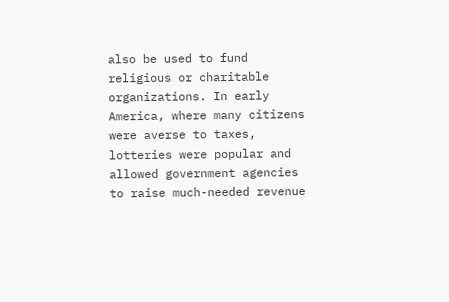also be used to fund religious or charitable organizations. In early America, where many citizens were averse to taxes, lotteries were popular and allowed government agencies to raise much-needed revenue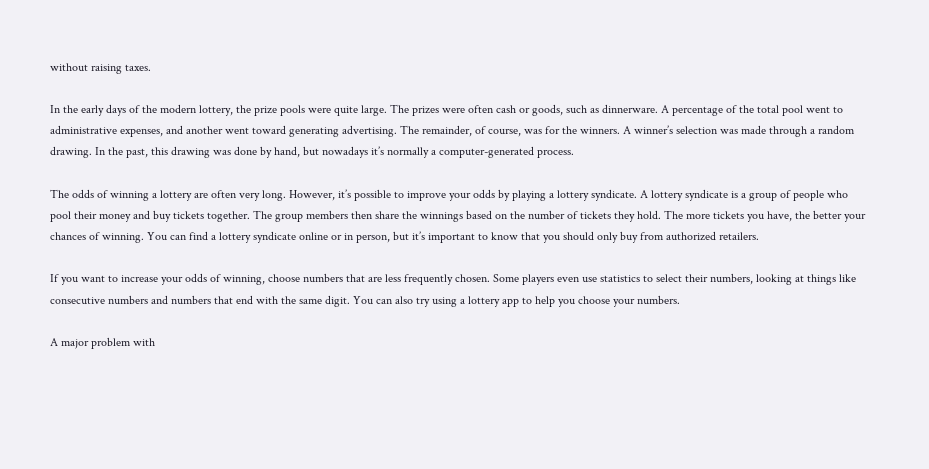without raising taxes.

In the early days of the modern lottery, the prize pools were quite large. The prizes were often cash or goods, such as dinnerware. A percentage of the total pool went to administrative expenses, and another went toward generating advertising. The remainder, of course, was for the winners. A winner’s selection was made through a random drawing. In the past, this drawing was done by hand, but nowadays it’s normally a computer-generated process.

The odds of winning a lottery are often very long. However, it’s possible to improve your odds by playing a lottery syndicate. A lottery syndicate is a group of people who pool their money and buy tickets together. The group members then share the winnings based on the number of tickets they hold. The more tickets you have, the better your chances of winning. You can find a lottery syndicate online or in person, but it’s important to know that you should only buy from authorized retailers.

If you want to increase your odds of winning, choose numbers that are less frequently chosen. Some players even use statistics to select their numbers, looking at things like consecutive numbers and numbers that end with the same digit. You can also try using a lottery app to help you choose your numbers.

A major problem with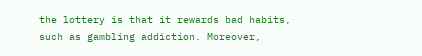the lottery is that it rewards bad habits, such as gambling addiction. Moreover,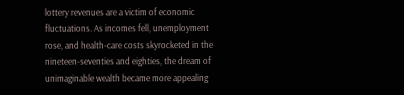lottery revenues are a victim of economic fluctuations. As incomes fell, unemployment rose, and health-care costs skyrocketed in the nineteen-seventies and eighties, the dream of unimaginable wealth became more appealing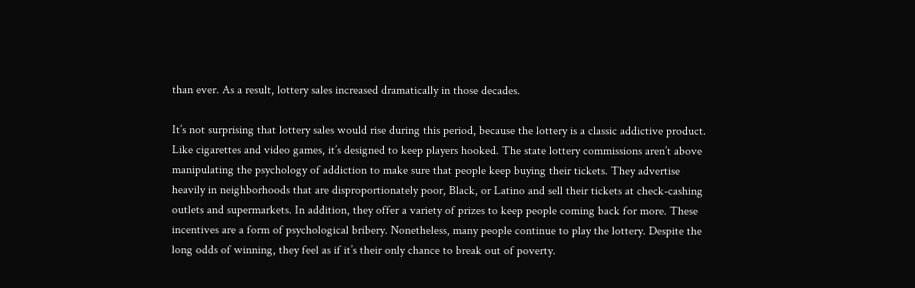than ever. As a result, lottery sales increased dramatically in those decades.

It’s not surprising that lottery sales would rise during this period, because the lottery is a classic addictive product. Like cigarettes and video games, it’s designed to keep players hooked. The state lottery commissions aren’t above manipulating the psychology of addiction to make sure that people keep buying their tickets. They advertise heavily in neighborhoods that are disproportionately poor, Black, or Latino and sell their tickets at check-cashing outlets and supermarkets. In addition, they offer a variety of prizes to keep people coming back for more. These incentives are a form of psychological bribery. Nonetheless, many people continue to play the lottery. Despite the long odds of winning, they feel as if it’s their only chance to break out of poverty.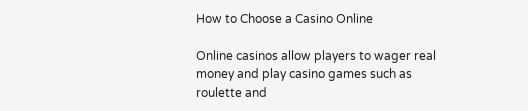How to Choose a Casino Online

Online casinos allow players to wager real money and play casino games such as roulette and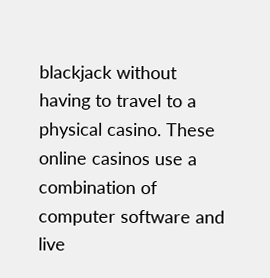blackjack without having to travel to a physical casino. These online casinos use a combination of computer software and live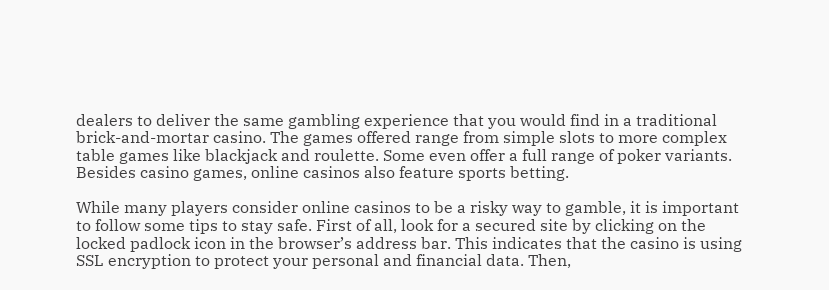dealers to deliver the same gambling experience that you would find in a traditional brick-and-mortar casino. The games offered range from simple slots to more complex table games like blackjack and roulette. Some even offer a full range of poker variants. Besides casino games, online casinos also feature sports betting.

While many players consider online casinos to be a risky way to gamble, it is important to follow some tips to stay safe. First of all, look for a secured site by clicking on the locked padlock icon in the browser’s address bar. This indicates that the casino is using SSL encryption to protect your personal and financial data. Then,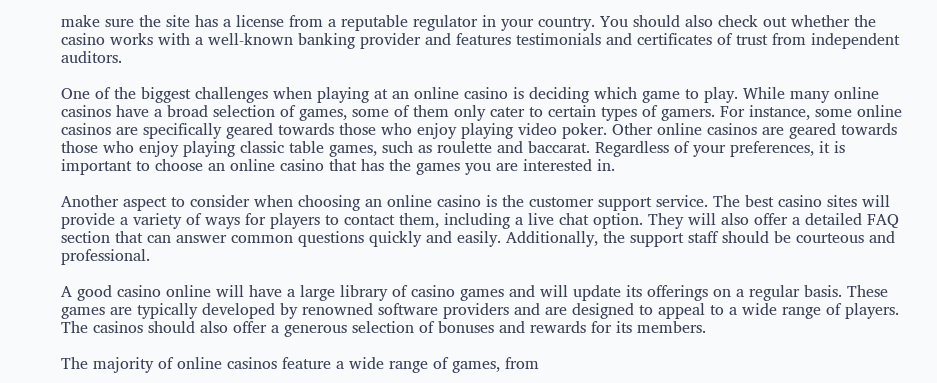make sure the site has a license from a reputable regulator in your country. You should also check out whether the casino works with a well-known banking provider and features testimonials and certificates of trust from independent auditors.

One of the biggest challenges when playing at an online casino is deciding which game to play. While many online casinos have a broad selection of games, some of them only cater to certain types of gamers. For instance, some online casinos are specifically geared towards those who enjoy playing video poker. Other online casinos are geared towards those who enjoy playing classic table games, such as roulette and baccarat. Regardless of your preferences, it is important to choose an online casino that has the games you are interested in.

Another aspect to consider when choosing an online casino is the customer support service. The best casino sites will provide a variety of ways for players to contact them, including a live chat option. They will also offer a detailed FAQ section that can answer common questions quickly and easily. Additionally, the support staff should be courteous and professional.

A good casino online will have a large library of casino games and will update its offerings on a regular basis. These games are typically developed by renowned software providers and are designed to appeal to a wide range of players. The casinos should also offer a generous selection of bonuses and rewards for its members.

The majority of online casinos feature a wide range of games, from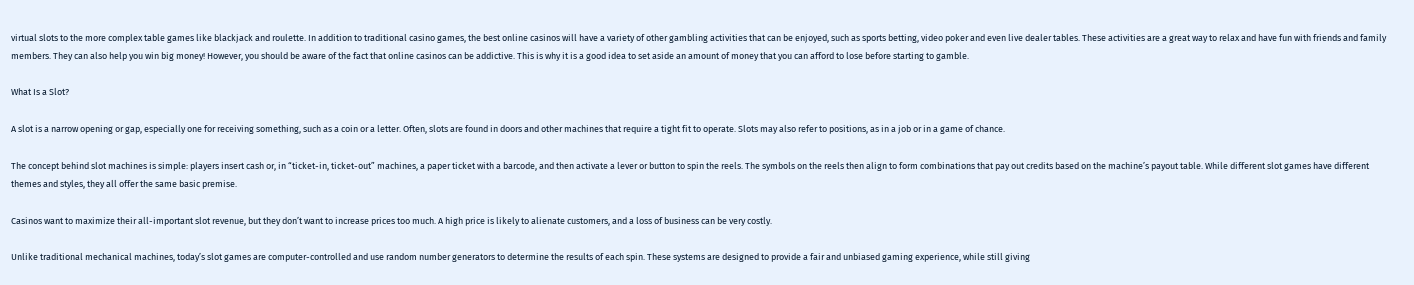virtual slots to the more complex table games like blackjack and roulette. In addition to traditional casino games, the best online casinos will have a variety of other gambling activities that can be enjoyed, such as sports betting, video poker and even live dealer tables. These activities are a great way to relax and have fun with friends and family members. They can also help you win big money! However, you should be aware of the fact that online casinos can be addictive. This is why it is a good idea to set aside an amount of money that you can afford to lose before starting to gamble.

What Is a Slot?

A slot is a narrow opening or gap, especially one for receiving something, such as a coin or a letter. Often, slots are found in doors and other machines that require a tight fit to operate. Slots may also refer to positions, as in a job or in a game of chance.

The concept behind slot machines is simple: players insert cash or, in “ticket-in, ticket-out” machines, a paper ticket with a barcode, and then activate a lever or button to spin the reels. The symbols on the reels then align to form combinations that pay out credits based on the machine’s payout table. While different slot games have different themes and styles, they all offer the same basic premise.

Casinos want to maximize their all-important slot revenue, but they don’t want to increase prices too much. A high price is likely to alienate customers, and a loss of business can be very costly.

Unlike traditional mechanical machines, today’s slot games are computer-controlled and use random number generators to determine the results of each spin. These systems are designed to provide a fair and unbiased gaming experience, while still giving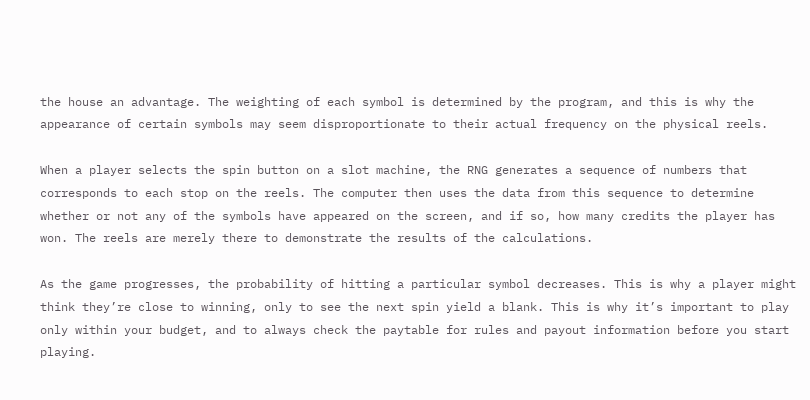the house an advantage. The weighting of each symbol is determined by the program, and this is why the appearance of certain symbols may seem disproportionate to their actual frequency on the physical reels.

When a player selects the spin button on a slot machine, the RNG generates a sequence of numbers that corresponds to each stop on the reels. The computer then uses the data from this sequence to determine whether or not any of the symbols have appeared on the screen, and if so, how many credits the player has won. The reels are merely there to demonstrate the results of the calculations.

As the game progresses, the probability of hitting a particular symbol decreases. This is why a player might think they’re close to winning, only to see the next spin yield a blank. This is why it’s important to play only within your budget, and to always check the paytable for rules and payout information before you start playing.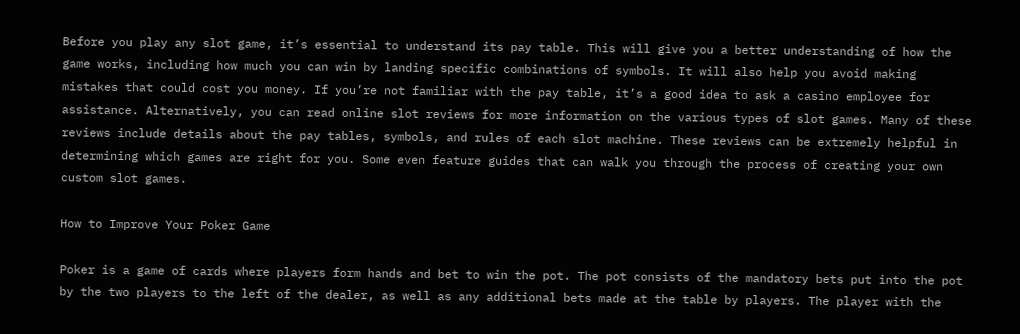Before you play any slot game, it’s essential to understand its pay table. This will give you a better understanding of how the game works, including how much you can win by landing specific combinations of symbols. It will also help you avoid making mistakes that could cost you money. If you’re not familiar with the pay table, it’s a good idea to ask a casino employee for assistance. Alternatively, you can read online slot reviews for more information on the various types of slot games. Many of these reviews include details about the pay tables, symbols, and rules of each slot machine. These reviews can be extremely helpful in determining which games are right for you. Some even feature guides that can walk you through the process of creating your own custom slot games.

How to Improve Your Poker Game

Poker is a game of cards where players form hands and bet to win the pot. The pot consists of the mandatory bets put into the pot by the two players to the left of the dealer, as well as any additional bets made at the table by players. The player with the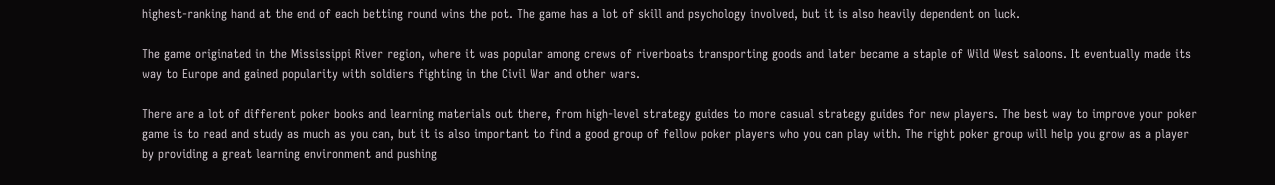highest-ranking hand at the end of each betting round wins the pot. The game has a lot of skill and psychology involved, but it is also heavily dependent on luck.

The game originated in the Mississippi River region, where it was popular among crews of riverboats transporting goods and later became a staple of Wild West saloons. It eventually made its way to Europe and gained popularity with soldiers fighting in the Civil War and other wars.

There are a lot of different poker books and learning materials out there, from high-level strategy guides to more casual strategy guides for new players. The best way to improve your poker game is to read and study as much as you can, but it is also important to find a good group of fellow poker players who you can play with. The right poker group will help you grow as a player by providing a great learning environment and pushing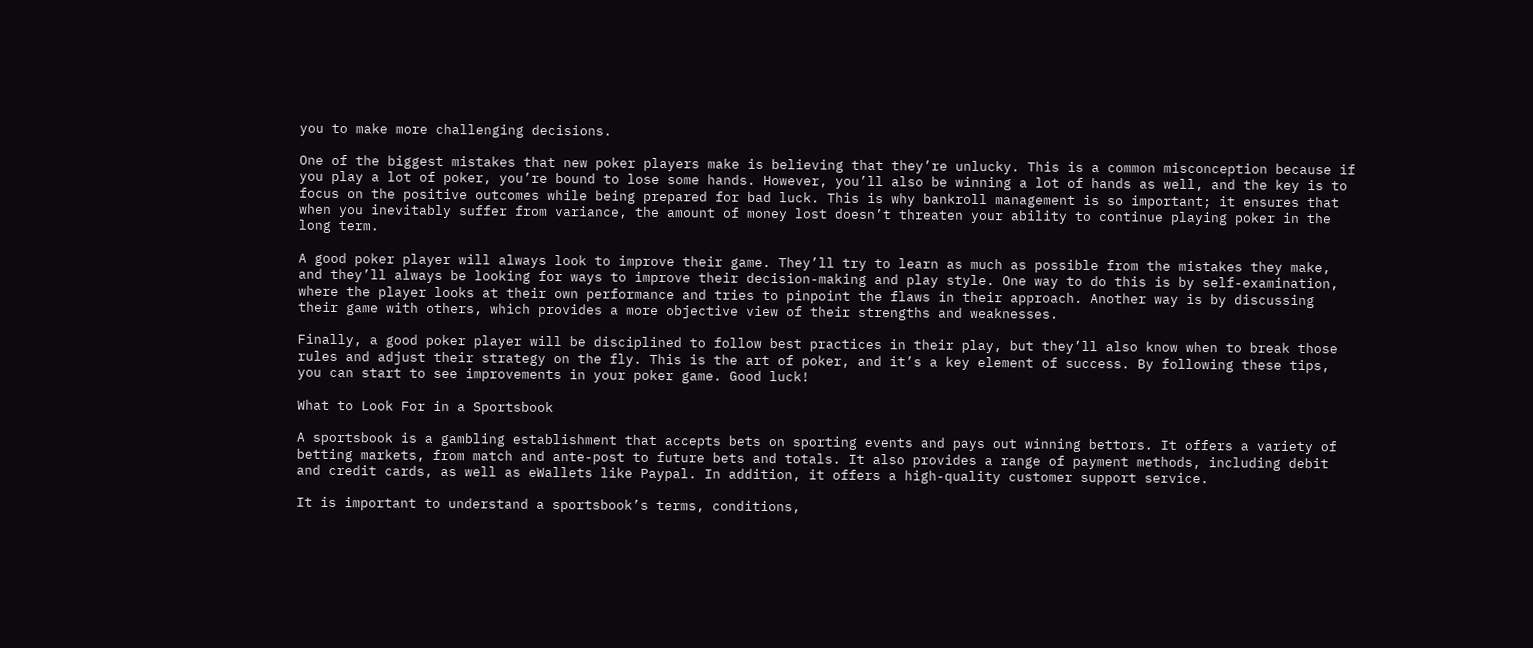you to make more challenging decisions.

One of the biggest mistakes that new poker players make is believing that they’re unlucky. This is a common misconception because if you play a lot of poker, you’re bound to lose some hands. However, you’ll also be winning a lot of hands as well, and the key is to focus on the positive outcomes while being prepared for bad luck. This is why bankroll management is so important; it ensures that when you inevitably suffer from variance, the amount of money lost doesn’t threaten your ability to continue playing poker in the long term.

A good poker player will always look to improve their game. They’ll try to learn as much as possible from the mistakes they make, and they’ll always be looking for ways to improve their decision-making and play style. One way to do this is by self-examination, where the player looks at their own performance and tries to pinpoint the flaws in their approach. Another way is by discussing their game with others, which provides a more objective view of their strengths and weaknesses.

Finally, a good poker player will be disciplined to follow best practices in their play, but they’ll also know when to break those rules and adjust their strategy on the fly. This is the art of poker, and it’s a key element of success. By following these tips, you can start to see improvements in your poker game. Good luck!

What to Look For in a Sportsbook

A sportsbook is a gambling establishment that accepts bets on sporting events and pays out winning bettors. It offers a variety of betting markets, from match and ante-post to future bets and totals. It also provides a range of payment methods, including debit and credit cards, as well as eWallets like Paypal. In addition, it offers a high-quality customer support service.

It is important to understand a sportsbook’s terms, conditions,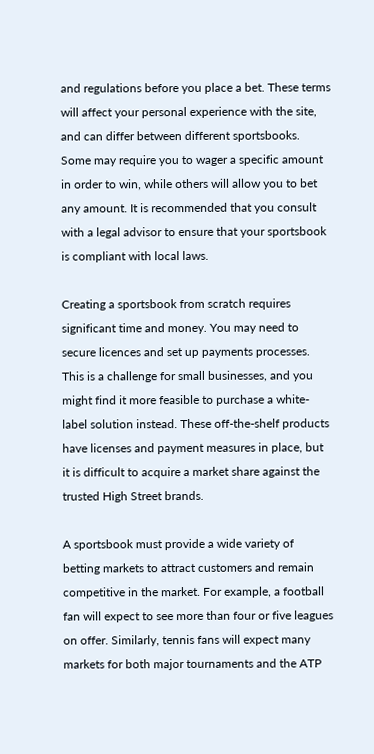and regulations before you place a bet. These terms will affect your personal experience with the site, and can differ between different sportsbooks. Some may require you to wager a specific amount in order to win, while others will allow you to bet any amount. It is recommended that you consult with a legal advisor to ensure that your sportsbook is compliant with local laws.

Creating a sportsbook from scratch requires significant time and money. You may need to secure licences and set up payments processes. This is a challenge for small businesses, and you might find it more feasible to purchase a white-label solution instead. These off-the-shelf products have licenses and payment measures in place, but it is difficult to acquire a market share against the trusted High Street brands.

A sportsbook must provide a wide variety of betting markets to attract customers and remain competitive in the market. For example, a football fan will expect to see more than four or five leagues on offer. Similarly, tennis fans will expect many markets for both major tournaments and the ATP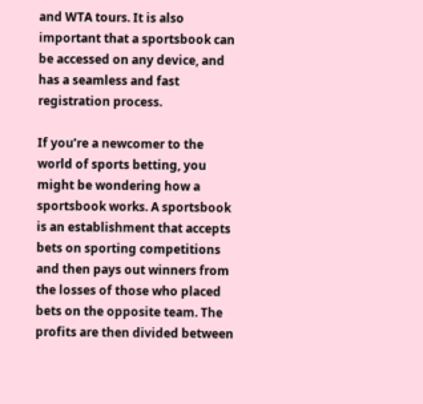and WTA tours. It is also important that a sportsbook can be accessed on any device, and has a seamless and fast registration process.

If you’re a newcomer to the world of sports betting, you might be wondering how a sportsbook works. A sportsbook is an establishment that accepts bets on sporting competitions and then pays out winners from the losses of those who placed bets on the opposite team. The profits are then divided between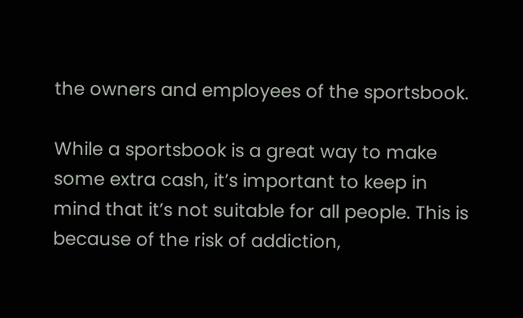the owners and employees of the sportsbook.

While a sportsbook is a great way to make some extra cash, it’s important to keep in mind that it’s not suitable for all people. This is because of the risk of addiction,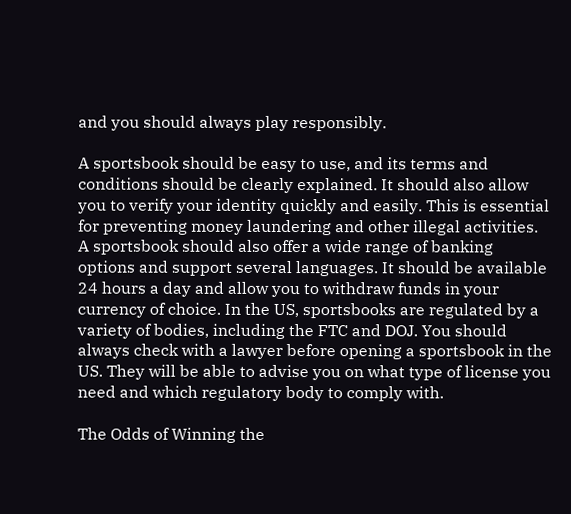and you should always play responsibly.

A sportsbook should be easy to use, and its terms and conditions should be clearly explained. It should also allow you to verify your identity quickly and easily. This is essential for preventing money laundering and other illegal activities. A sportsbook should also offer a wide range of banking options and support several languages. It should be available 24 hours a day and allow you to withdraw funds in your currency of choice. In the US, sportsbooks are regulated by a variety of bodies, including the FTC and DOJ. You should always check with a lawyer before opening a sportsbook in the US. They will be able to advise you on what type of license you need and which regulatory body to comply with.

The Odds of Winning the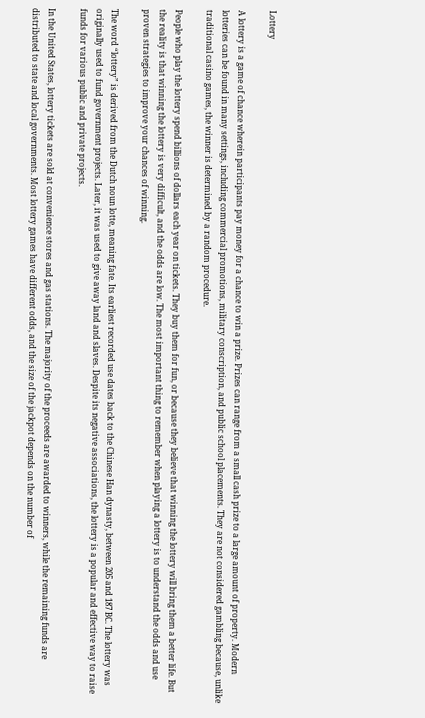Lottery

A lottery is a game of chance wherein participants pay money for a chance to win a prize. Prizes can range from a small cash prize to a large amount of property. Modern lotteries can be found in many settings, including commercial promotions, military conscription, and public school placements. They are not considered gambling because, unlike traditional casino games, the winner is determined by a random procedure.

People who play the lottery spend billions of dollars each year on tickets. They buy them for fun, or because they believe that winning the lottery will bring them a better life. But the reality is that winning the lottery is very difficult, and the odds are low. The most important thing to remember when playing a lottery is to understand the odds and use proven strategies to improve your chances of winning.

The word “lottery” is derived from the Dutch noun lotte, meaning fate. Its earliest recorded use dates back to the Chinese Han dynasty, between 205 and 187 BC. The lottery was originally used to fund government projects. Later, it was used to give away land and slaves. Despite its negative associations, the lottery is a popular and effective way to raise funds for various public and private projects.

In the United States, lottery tickets are sold at convenience stores and gas stations. The majority of the proceeds are awarded to winners, while the remaining funds are distributed to state and local governments. Most lottery games have different odds, and the size of the jackpot depends on the number of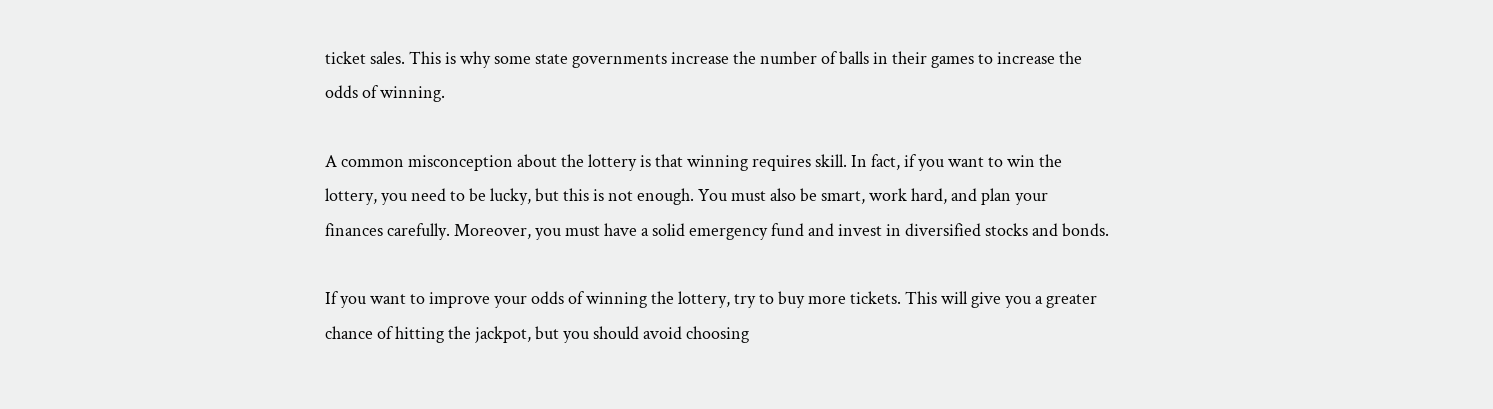ticket sales. This is why some state governments increase the number of balls in their games to increase the odds of winning.

A common misconception about the lottery is that winning requires skill. In fact, if you want to win the lottery, you need to be lucky, but this is not enough. You must also be smart, work hard, and plan your finances carefully. Moreover, you must have a solid emergency fund and invest in diversified stocks and bonds.

If you want to improve your odds of winning the lottery, try to buy more tickets. This will give you a greater chance of hitting the jackpot, but you should avoid choosing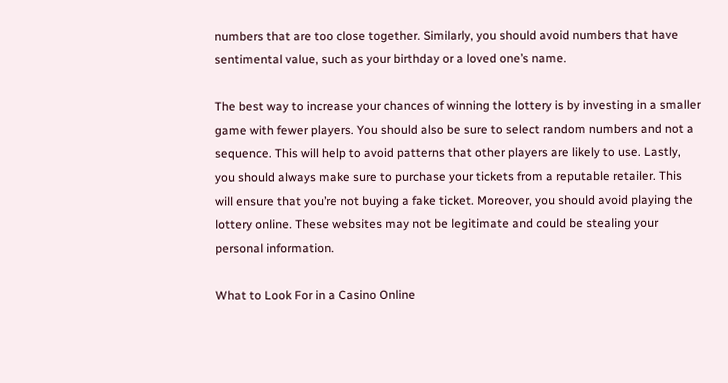numbers that are too close together. Similarly, you should avoid numbers that have sentimental value, such as your birthday or a loved one’s name.

The best way to increase your chances of winning the lottery is by investing in a smaller game with fewer players. You should also be sure to select random numbers and not a sequence. This will help to avoid patterns that other players are likely to use. Lastly, you should always make sure to purchase your tickets from a reputable retailer. This will ensure that you’re not buying a fake ticket. Moreover, you should avoid playing the lottery online. These websites may not be legitimate and could be stealing your personal information.

What to Look For in a Casino Online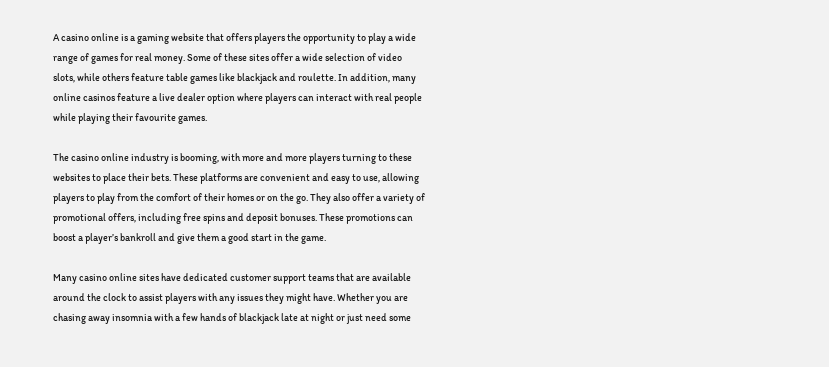A casino online is a gaming website that offers players the opportunity to play a wide range of games for real money. Some of these sites offer a wide selection of video slots, while others feature table games like blackjack and roulette. In addition, many online casinos feature a live dealer option where players can interact with real people while playing their favourite games.

The casino online industry is booming, with more and more players turning to these websites to place their bets. These platforms are convenient and easy to use, allowing players to play from the comfort of their homes or on the go. They also offer a variety of promotional offers, including free spins and deposit bonuses. These promotions can boost a player’s bankroll and give them a good start in the game.

Many casino online sites have dedicated customer support teams that are available around the clock to assist players with any issues they might have. Whether you are chasing away insomnia with a few hands of blackjack late at night or just need some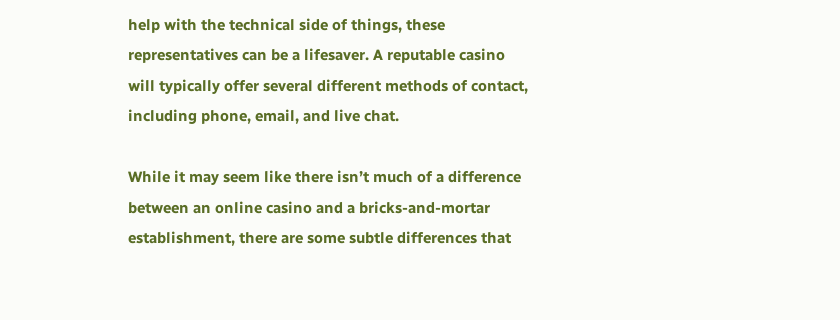help with the technical side of things, these representatives can be a lifesaver. A reputable casino will typically offer several different methods of contact, including phone, email, and live chat.

While it may seem like there isn’t much of a difference between an online casino and a bricks-and-mortar establishment, there are some subtle differences that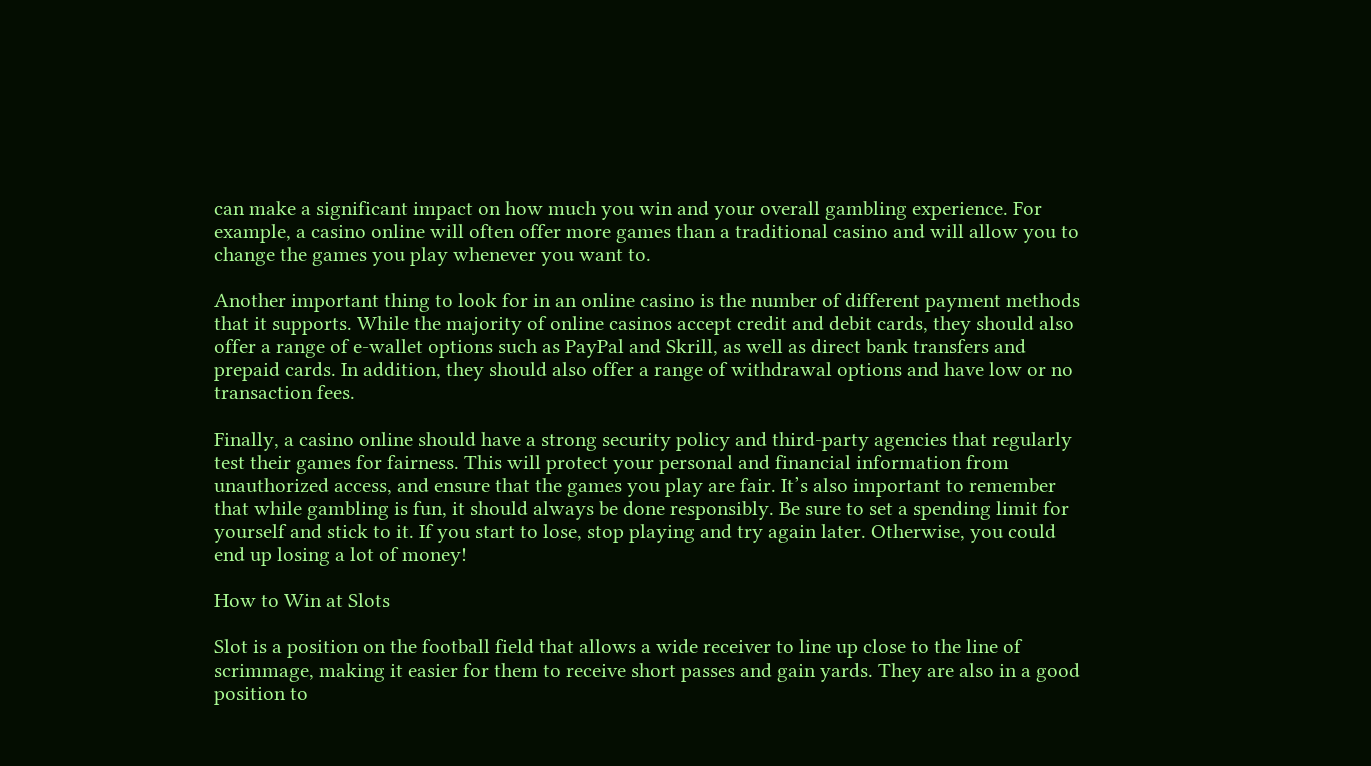can make a significant impact on how much you win and your overall gambling experience. For example, a casino online will often offer more games than a traditional casino and will allow you to change the games you play whenever you want to.

Another important thing to look for in an online casino is the number of different payment methods that it supports. While the majority of online casinos accept credit and debit cards, they should also offer a range of e-wallet options such as PayPal and Skrill, as well as direct bank transfers and prepaid cards. In addition, they should also offer a range of withdrawal options and have low or no transaction fees.

Finally, a casino online should have a strong security policy and third-party agencies that regularly test their games for fairness. This will protect your personal and financial information from unauthorized access, and ensure that the games you play are fair. It’s also important to remember that while gambling is fun, it should always be done responsibly. Be sure to set a spending limit for yourself and stick to it. If you start to lose, stop playing and try again later. Otherwise, you could end up losing a lot of money!

How to Win at Slots

Slot is a position on the football field that allows a wide receiver to line up close to the line of scrimmage, making it easier for them to receive short passes and gain yards. They are also in a good position to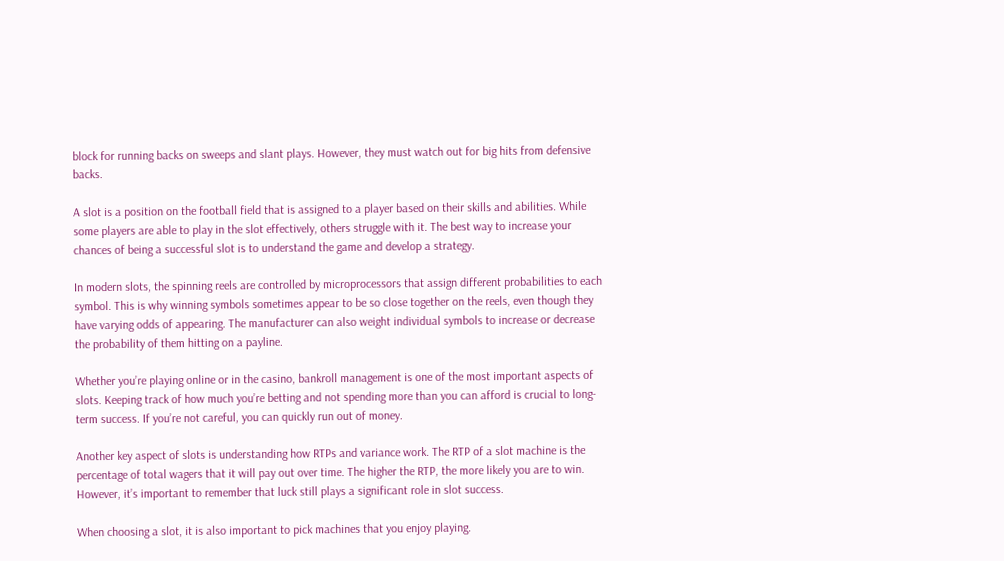block for running backs on sweeps and slant plays. However, they must watch out for big hits from defensive backs.

A slot is a position on the football field that is assigned to a player based on their skills and abilities. While some players are able to play in the slot effectively, others struggle with it. The best way to increase your chances of being a successful slot is to understand the game and develop a strategy.

In modern slots, the spinning reels are controlled by microprocessors that assign different probabilities to each symbol. This is why winning symbols sometimes appear to be so close together on the reels, even though they have varying odds of appearing. The manufacturer can also weight individual symbols to increase or decrease the probability of them hitting on a payline.

Whether you’re playing online or in the casino, bankroll management is one of the most important aspects of slots. Keeping track of how much you’re betting and not spending more than you can afford is crucial to long-term success. If you’re not careful, you can quickly run out of money.

Another key aspect of slots is understanding how RTPs and variance work. The RTP of a slot machine is the percentage of total wagers that it will pay out over time. The higher the RTP, the more likely you are to win. However, it’s important to remember that luck still plays a significant role in slot success.

When choosing a slot, it is also important to pick machines that you enjoy playing.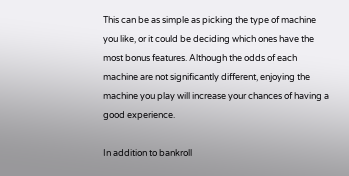This can be as simple as picking the type of machine you like, or it could be deciding which ones have the most bonus features. Although the odds of each machine are not significantly different, enjoying the machine you play will increase your chances of having a good experience.

In addition to bankroll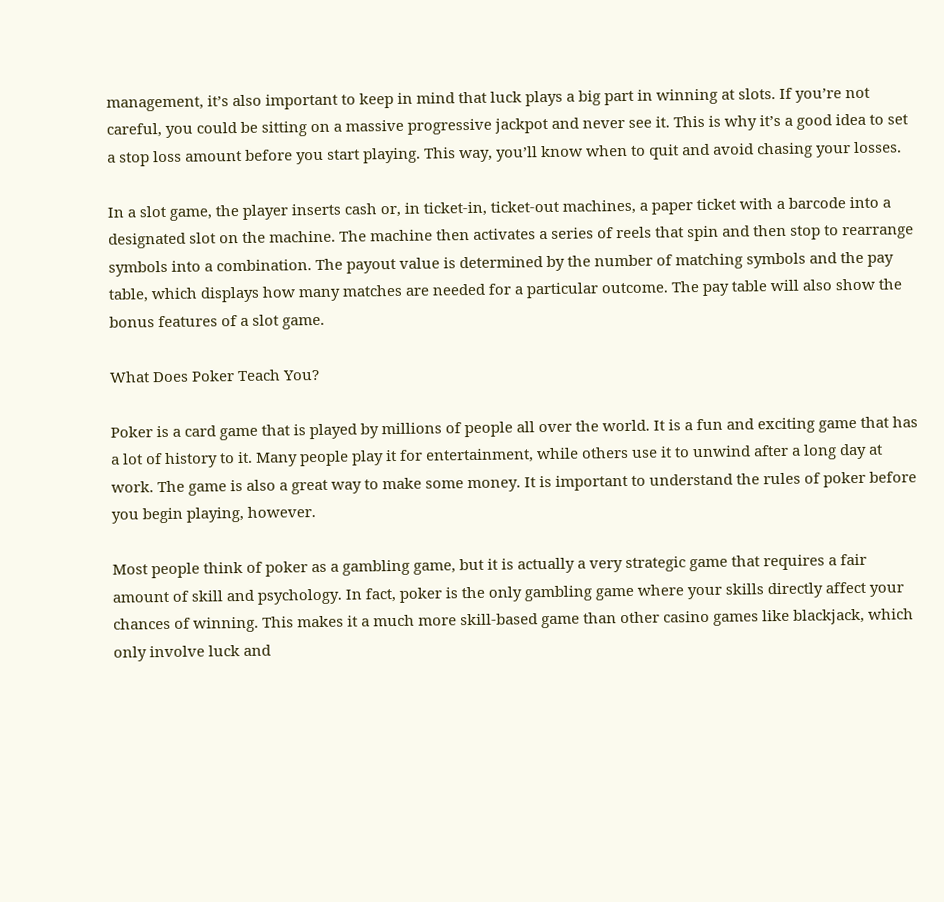management, it’s also important to keep in mind that luck plays a big part in winning at slots. If you’re not careful, you could be sitting on a massive progressive jackpot and never see it. This is why it’s a good idea to set a stop loss amount before you start playing. This way, you’ll know when to quit and avoid chasing your losses.

In a slot game, the player inserts cash or, in ticket-in, ticket-out machines, a paper ticket with a barcode into a designated slot on the machine. The machine then activates a series of reels that spin and then stop to rearrange symbols into a combination. The payout value is determined by the number of matching symbols and the pay table, which displays how many matches are needed for a particular outcome. The pay table will also show the bonus features of a slot game.

What Does Poker Teach You?

Poker is a card game that is played by millions of people all over the world. It is a fun and exciting game that has a lot of history to it. Many people play it for entertainment, while others use it to unwind after a long day at work. The game is also a great way to make some money. It is important to understand the rules of poker before you begin playing, however.

Most people think of poker as a gambling game, but it is actually a very strategic game that requires a fair amount of skill and psychology. In fact, poker is the only gambling game where your skills directly affect your chances of winning. This makes it a much more skill-based game than other casino games like blackjack, which only involve luck and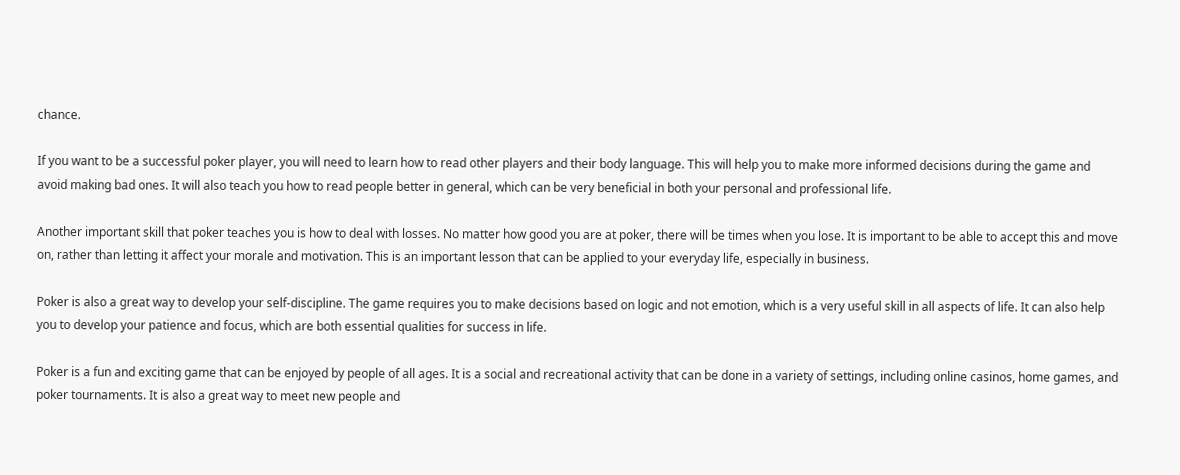chance.

If you want to be a successful poker player, you will need to learn how to read other players and their body language. This will help you to make more informed decisions during the game and avoid making bad ones. It will also teach you how to read people better in general, which can be very beneficial in both your personal and professional life.

Another important skill that poker teaches you is how to deal with losses. No matter how good you are at poker, there will be times when you lose. It is important to be able to accept this and move on, rather than letting it affect your morale and motivation. This is an important lesson that can be applied to your everyday life, especially in business.

Poker is also a great way to develop your self-discipline. The game requires you to make decisions based on logic and not emotion, which is a very useful skill in all aspects of life. It can also help you to develop your patience and focus, which are both essential qualities for success in life.

Poker is a fun and exciting game that can be enjoyed by people of all ages. It is a social and recreational activity that can be done in a variety of settings, including online casinos, home games, and poker tournaments. It is also a great way to meet new people and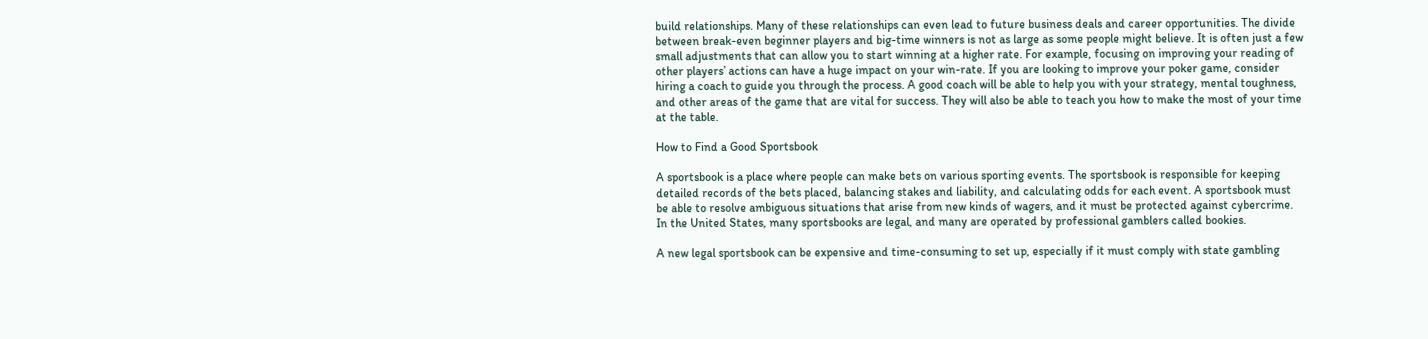build relationships. Many of these relationships can even lead to future business deals and career opportunities. The divide between break-even beginner players and big-time winners is not as large as some people might believe. It is often just a few small adjustments that can allow you to start winning at a higher rate. For example, focusing on improving your reading of other players’ actions can have a huge impact on your win-rate. If you are looking to improve your poker game, consider hiring a coach to guide you through the process. A good coach will be able to help you with your strategy, mental toughness, and other areas of the game that are vital for success. They will also be able to teach you how to make the most of your time at the table.

How to Find a Good Sportsbook

A sportsbook is a place where people can make bets on various sporting events. The sportsbook is responsible for keeping detailed records of the bets placed, balancing stakes and liability, and calculating odds for each event. A sportsbook must be able to resolve ambiguous situations that arise from new kinds of wagers, and it must be protected against cybercrime. In the United States, many sportsbooks are legal, and many are operated by professional gamblers called bookies.

A new legal sportsbook can be expensive and time-consuming to set up, especially if it must comply with state gambling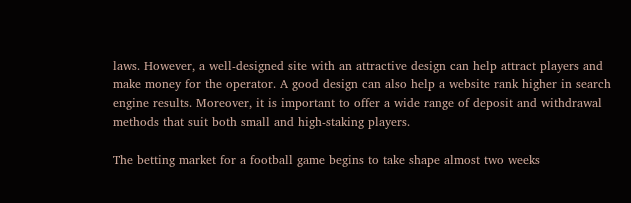laws. However, a well-designed site with an attractive design can help attract players and make money for the operator. A good design can also help a website rank higher in search engine results. Moreover, it is important to offer a wide range of deposit and withdrawal methods that suit both small and high-staking players.

The betting market for a football game begins to take shape almost two weeks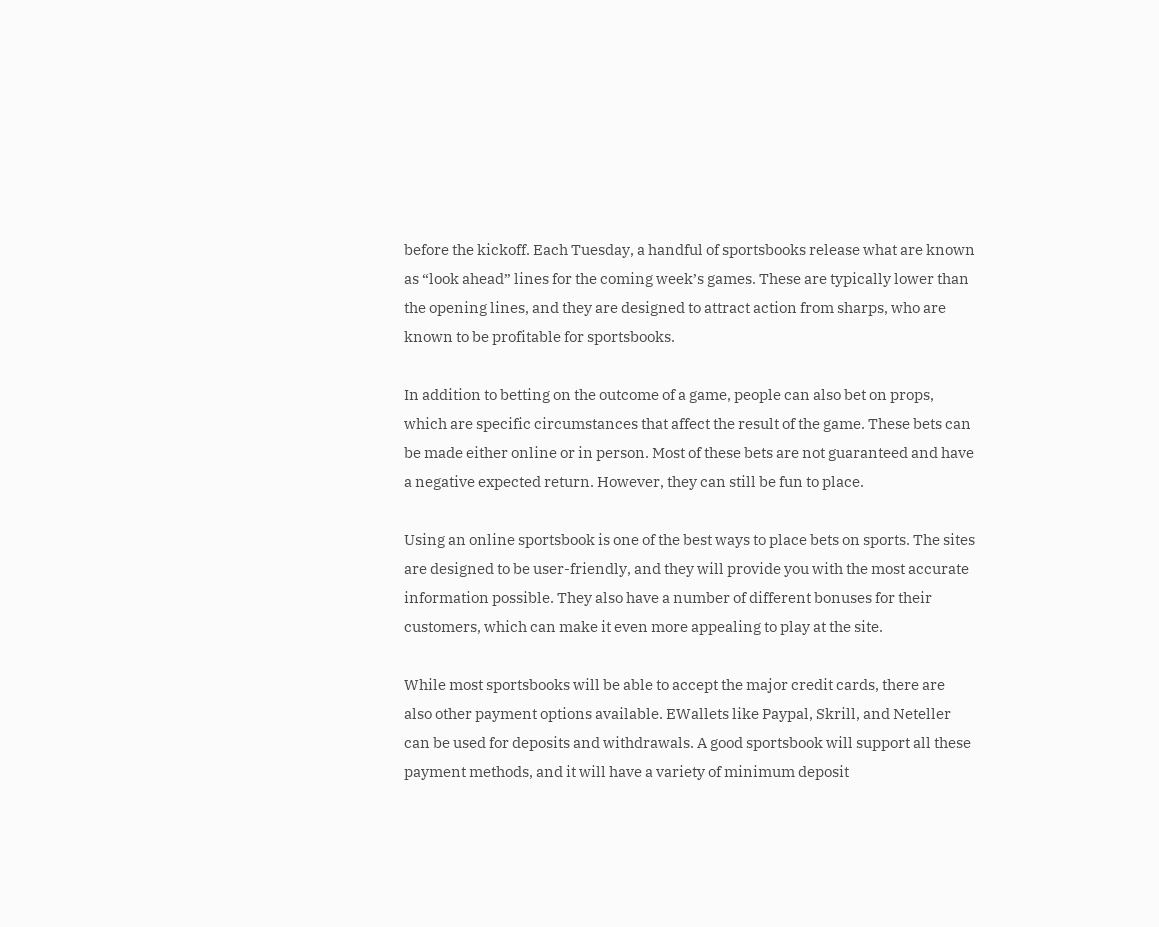before the kickoff. Each Tuesday, a handful of sportsbooks release what are known as “look ahead” lines for the coming week’s games. These are typically lower than the opening lines, and they are designed to attract action from sharps, who are known to be profitable for sportsbooks.

In addition to betting on the outcome of a game, people can also bet on props, which are specific circumstances that affect the result of the game. These bets can be made either online or in person. Most of these bets are not guaranteed and have a negative expected return. However, they can still be fun to place.

Using an online sportsbook is one of the best ways to place bets on sports. The sites are designed to be user-friendly, and they will provide you with the most accurate information possible. They also have a number of different bonuses for their customers, which can make it even more appealing to play at the site.

While most sportsbooks will be able to accept the major credit cards, there are also other payment options available. EWallets like Paypal, Skrill, and Neteller can be used for deposits and withdrawals. A good sportsbook will support all these payment methods, and it will have a variety of minimum deposit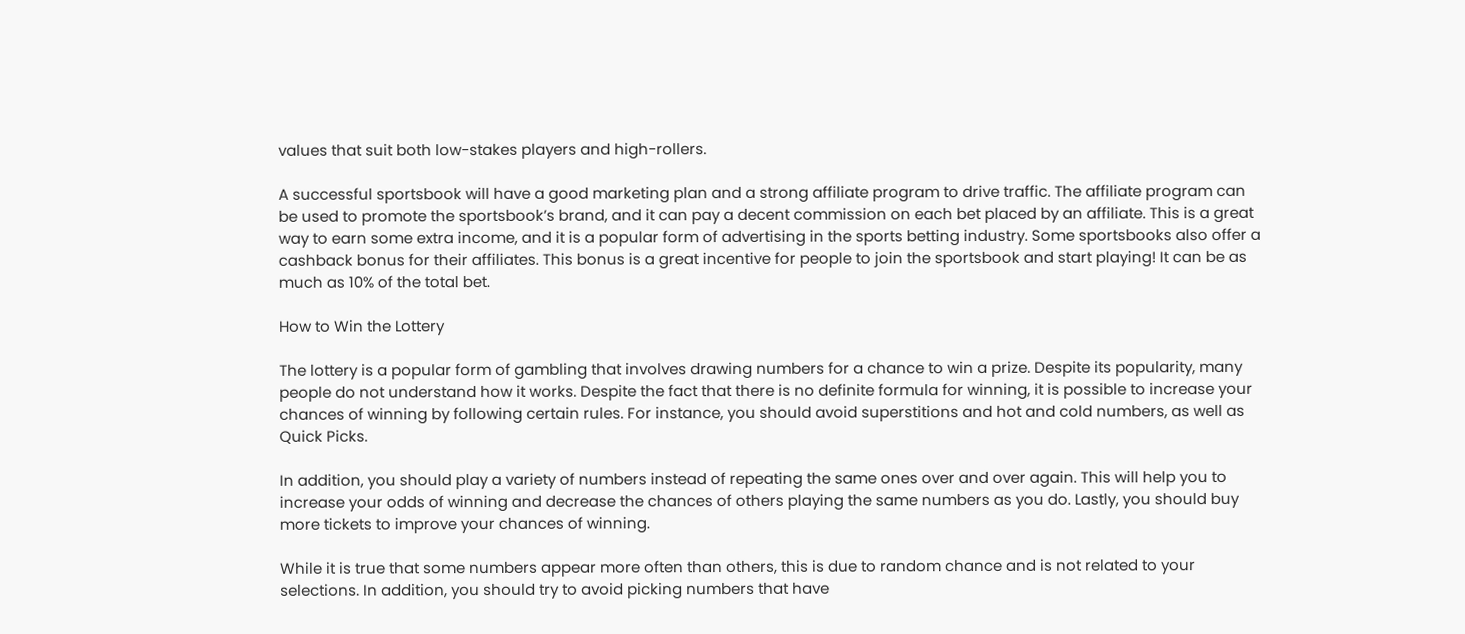values that suit both low-stakes players and high-rollers.

A successful sportsbook will have a good marketing plan and a strong affiliate program to drive traffic. The affiliate program can be used to promote the sportsbook’s brand, and it can pay a decent commission on each bet placed by an affiliate. This is a great way to earn some extra income, and it is a popular form of advertising in the sports betting industry. Some sportsbooks also offer a cashback bonus for their affiliates. This bonus is a great incentive for people to join the sportsbook and start playing! It can be as much as 10% of the total bet.

How to Win the Lottery

The lottery is a popular form of gambling that involves drawing numbers for a chance to win a prize. Despite its popularity, many people do not understand how it works. Despite the fact that there is no definite formula for winning, it is possible to increase your chances of winning by following certain rules. For instance, you should avoid superstitions and hot and cold numbers, as well as Quick Picks.

In addition, you should play a variety of numbers instead of repeating the same ones over and over again. This will help you to increase your odds of winning and decrease the chances of others playing the same numbers as you do. Lastly, you should buy more tickets to improve your chances of winning.

While it is true that some numbers appear more often than others, this is due to random chance and is not related to your selections. In addition, you should try to avoid picking numbers that have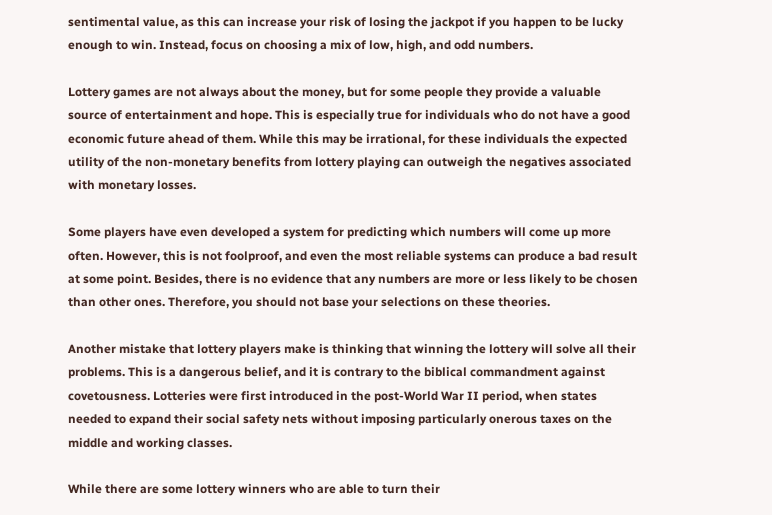sentimental value, as this can increase your risk of losing the jackpot if you happen to be lucky enough to win. Instead, focus on choosing a mix of low, high, and odd numbers.

Lottery games are not always about the money, but for some people they provide a valuable source of entertainment and hope. This is especially true for individuals who do not have a good economic future ahead of them. While this may be irrational, for these individuals the expected utility of the non-monetary benefits from lottery playing can outweigh the negatives associated with monetary losses.

Some players have even developed a system for predicting which numbers will come up more often. However, this is not foolproof, and even the most reliable systems can produce a bad result at some point. Besides, there is no evidence that any numbers are more or less likely to be chosen than other ones. Therefore, you should not base your selections on these theories.

Another mistake that lottery players make is thinking that winning the lottery will solve all their problems. This is a dangerous belief, and it is contrary to the biblical commandment against covetousness. Lotteries were first introduced in the post-World War II period, when states needed to expand their social safety nets without imposing particularly onerous taxes on the middle and working classes.

While there are some lottery winners who are able to turn their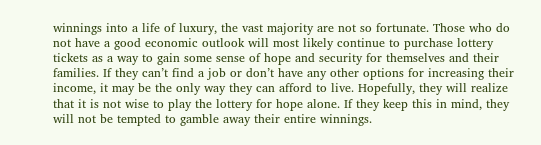winnings into a life of luxury, the vast majority are not so fortunate. Those who do not have a good economic outlook will most likely continue to purchase lottery tickets as a way to gain some sense of hope and security for themselves and their families. If they can’t find a job or don’t have any other options for increasing their income, it may be the only way they can afford to live. Hopefully, they will realize that it is not wise to play the lottery for hope alone. If they keep this in mind, they will not be tempted to gamble away their entire winnings.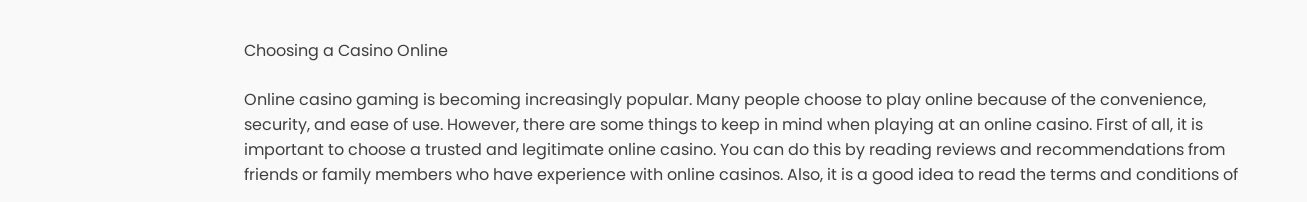Choosing a Casino Online

Online casino gaming is becoming increasingly popular. Many people choose to play online because of the convenience, security, and ease of use. However, there are some things to keep in mind when playing at an online casino. First of all, it is important to choose a trusted and legitimate online casino. You can do this by reading reviews and recommendations from friends or family members who have experience with online casinos. Also, it is a good idea to read the terms and conditions of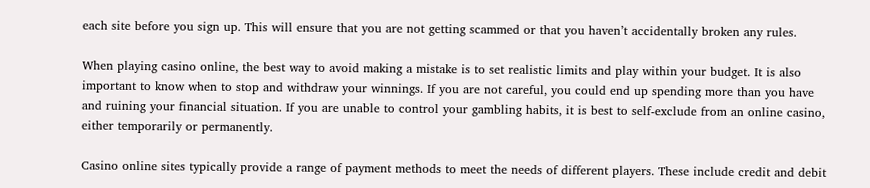each site before you sign up. This will ensure that you are not getting scammed or that you haven’t accidentally broken any rules.

When playing casino online, the best way to avoid making a mistake is to set realistic limits and play within your budget. It is also important to know when to stop and withdraw your winnings. If you are not careful, you could end up spending more than you have and ruining your financial situation. If you are unable to control your gambling habits, it is best to self-exclude from an online casino, either temporarily or permanently.

Casino online sites typically provide a range of payment methods to meet the needs of different players. These include credit and debit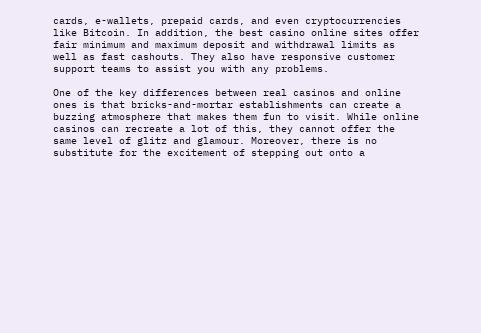cards, e-wallets, prepaid cards, and even cryptocurrencies like Bitcoin. In addition, the best casino online sites offer fair minimum and maximum deposit and withdrawal limits as well as fast cashouts. They also have responsive customer support teams to assist you with any problems.

One of the key differences between real casinos and online ones is that bricks-and-mortar establishments can create a buzzing atmosphere that makes them fun to visit. While online casinos can recreate a lot of this, they cannot offer the same level of glitz and glamour. Moreover, there is no substitute for the excitement of stepping out onto a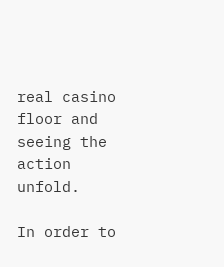real casino floor and seeing the action unfold.

In order to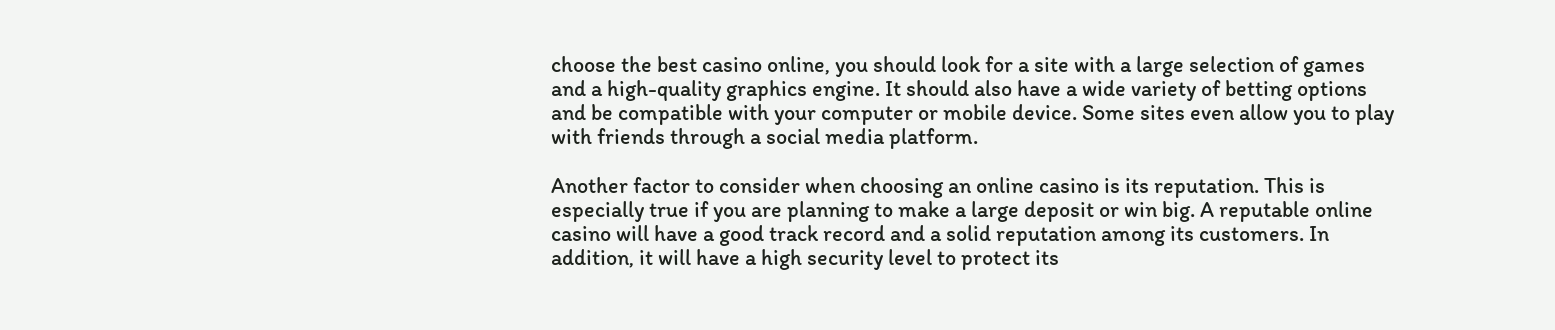choose the best casino online, you should look for a site with a large selection of games and a high-quality graphics engine. It should also have a wide variety of betting options and be compatible with your computer or mobile device. Some sites even allow you to play with friends through a social media platform.

Another factor to consider when choosing an online casino is its reputation. This is especially true if you are planning to make a large deposit or win big. A reputable online casino will have a good track record and a solid reputation among its customers. In addition, it will have a high security level to protect its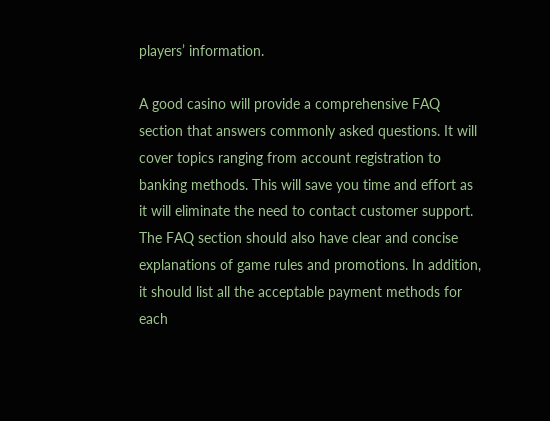players’ information.

A good casino will provide a comprehensive FAQ section that answers commonly asked questions. It will cover topics ranging from account registration to banking methods. This will save you time and effort as it will eliminate the need to contact customer support. The FAQ section should also have clear and concise explanations of game rules and promotions. In addition, it should list all the acceptable payment methods for each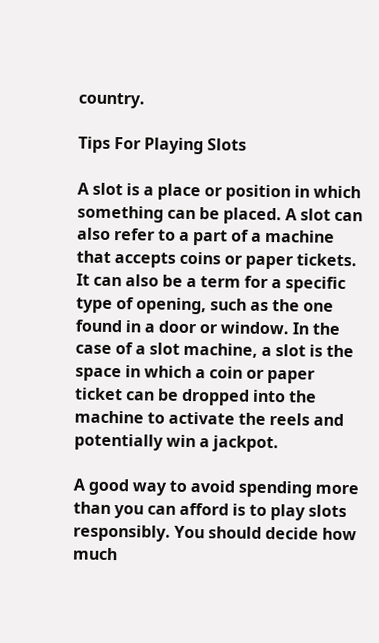country.

Tips For Playing Slots

A slot is a place or position in which something can be placed. A slot can also refer to a part of a machine that accepts coins or paper tickets. It can also be a term for a specific type of opening, such as the one found in a door or window. In the case of a slot machine, a slot is the space in which a coin or paper ticket can be dropped into the machine to activate the reels and potentially win a jackpot.

A good way to avoid spending more than you can afford is to play slots responsibly. You should decide how much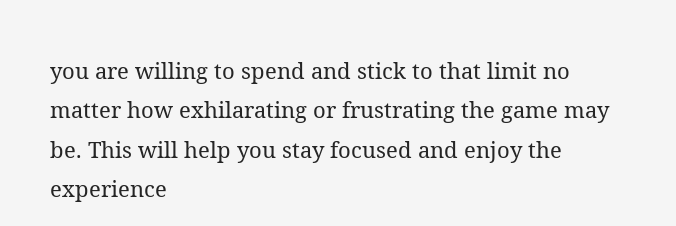you are willing to spend and stick to that limit no matter how exhilarating or frustrating the game may be. This will help you stay focused and enjoy the experience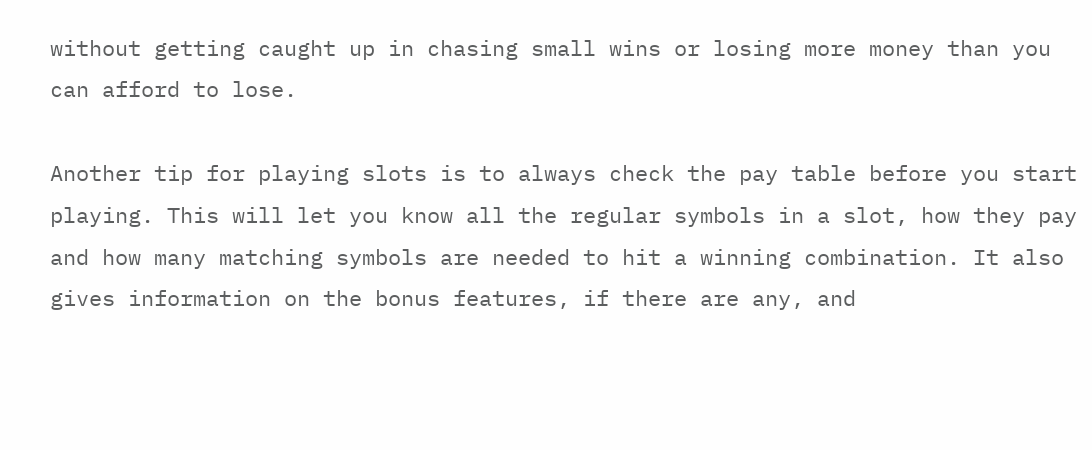without getting caught up in chasing small wins or losing more money than you can afford to lose.

Another tip for playing slots is to always check the pay table before you start playing. This will let you know all the regular symbols in a slot, how they pay and how many matching symbols are needed to hit a winning combination. It also gives information on the bonus features, if there are any, and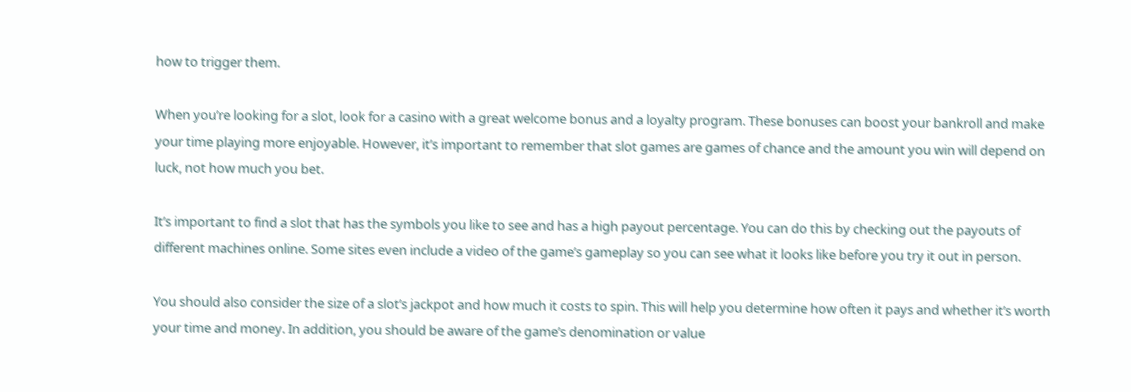how to trigger them.

When you’re looking for a slot, look for a casino with a great welcome bonus and a loyalty program. These bonuses can boost your bankroll and make your time playing more enjoyable. However, it’s important to remember that slot games are games of chance and the amount you win will depend on luck, not how much you bet.

It’s important to find a slot that has the symbols you like to see and has a high payout percentage. You can do this by checking out the payouts of different machines online. Some sites even include a video of the game’s gameplay so you can see what it looks like before you try it out in person.

You should also consider the size of a slot’s jackpot and how much it costs to spin. This will help you determine how often it pays and whether it’s worth your time and money. In addition, you should be aware of the game’s denomination or value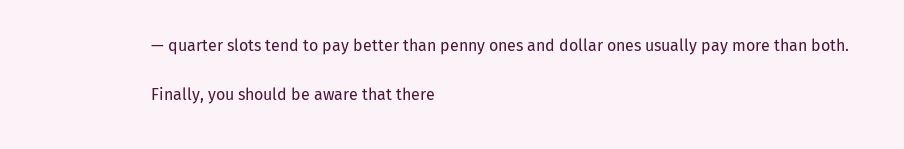— quarter slots tend to pay better than penny ones and dollar ones usually pay more than both.

Finally, you should be aware that there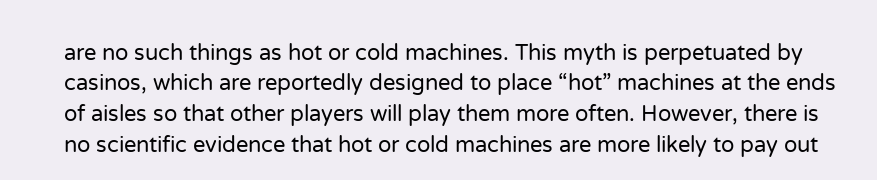are no such things as hot or cold machines. This myth is perpetuated by casinos, which are reportedly designed to place “hot” machines at the ends of aisles so that other players will play them more often. However, there is no scientific evidence that hot or cold machines are more likely to pay out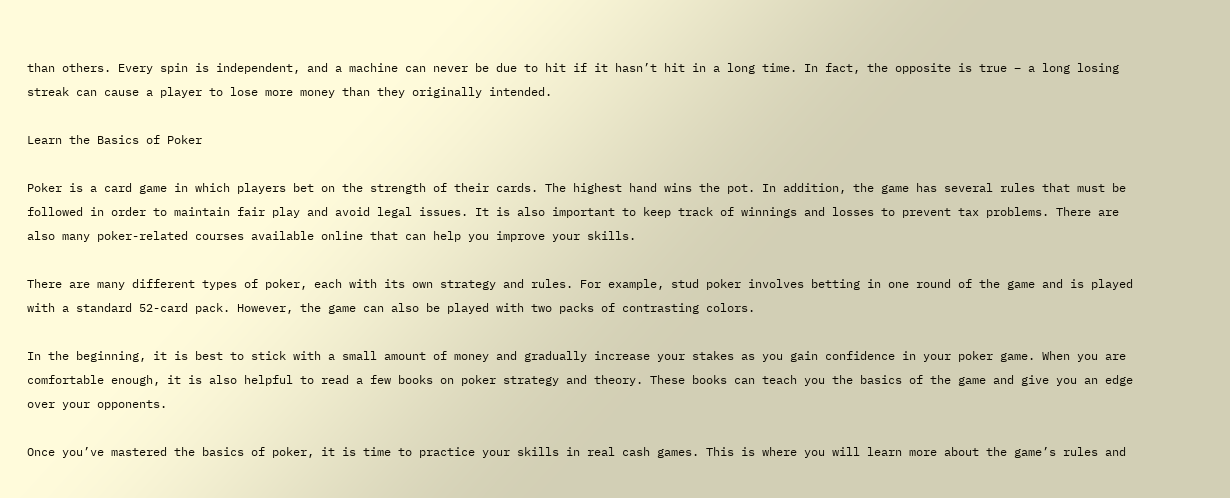than others. Every spin is independent, and a machine can never be due to hit if it hasn’t hit in a long time. In fact, the opposite is true – a long losing streak can cause a player to lose more money than they originally intended.

Learn the Basics of Poker

Poker is a card game in which players bet on the strength of their cards. The highest hand wins the pot. In addition, the game has several rules that must be followed in order to maintain fair play and avoid legal issues. It is also important to keep track of winnings and losses to prevent tax problems. There are also many poker-related courses available online that can help you improve your skills.

There are many different types of poker, each with its own strategy and rules. For example, stud poker involves betting in one round of the game and is played with a standard 52-card pack. However, the game can also be played with two packs of contrasting colors.

In the beginning, it is best to stick with a small amount of money and gradually increase your stakes as you gain confidence in your poker game. When you are comfortable enough, it is also helpful to read a few books on poker strategy and theory. These books can teach you the basics of the game and give you an edge over your opponents.

Once you’ve mastered the basics of poker, it is time to practice your skills in real cash games. This is where you will learn more about the game’s rules and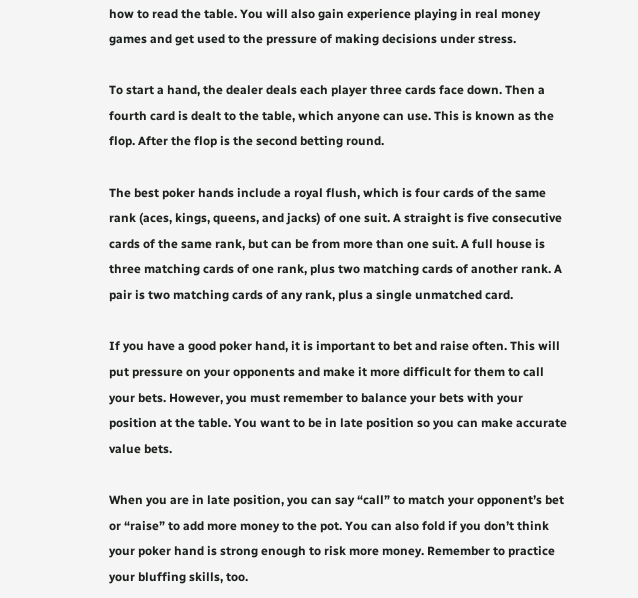how to read the table. You will also gain experience playing in real money games and get used to the pressure of making decisions under stress.

To start a hand, the dealer deals each player three cards face down. Then a fourth card is dealt to the table, which anyone can use. This is known as the flop. After the flop is the second betting round.

The best poker hands include a royal flush, which is four cards of the same rank (aces, kings, queens, and jacks) of one suit. A straight is five consecutive cards of the same rank, but can be from more than one suit. A full house is three matching cards of one rank, plus two matching cards of another rank. A pair is two matching cards of any rank, plus a single unmatched card.

If you have a good poker hand, it is important to bet and raise often. This will put pressure on your opponents and make it more difficult for them to call your bets. However, you must remember to balance your bets with your position at the table. You want to be in late position so you can make accurate value bets.

When you are in late position, you can say “call” to match your opponent’s bet or “raise” to add more money to the pot. You can also fold if you don’t think your poker hand is strong enough to risk more money. Remember to practice your bluffing skills, too.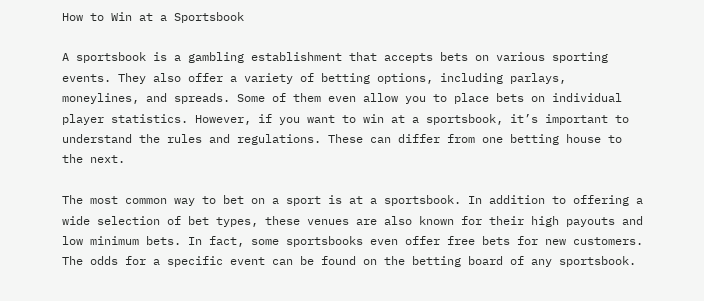How to Win at a Sportsbook

A sportsbook is a gambling establishment that accepts bets on various sporting events. They also offer a variety of betting options, including parlays, moneylines, and spreads. Some of them even allow you to place bets on individual player statistics. However, if you want to win at a sportsbook, it’s important to understand the rules and regulations. These can differ from one betting house to the next.

The most common way to bet on a sport is at a sportsbook. In addition to offering a wide selection of bet types, these venues are also known for their high payouts and low minimum bets. In fact, some sportsbooks even offer free bets for new customers. The odds for a specific event can be found on the betting board of any sportsbook.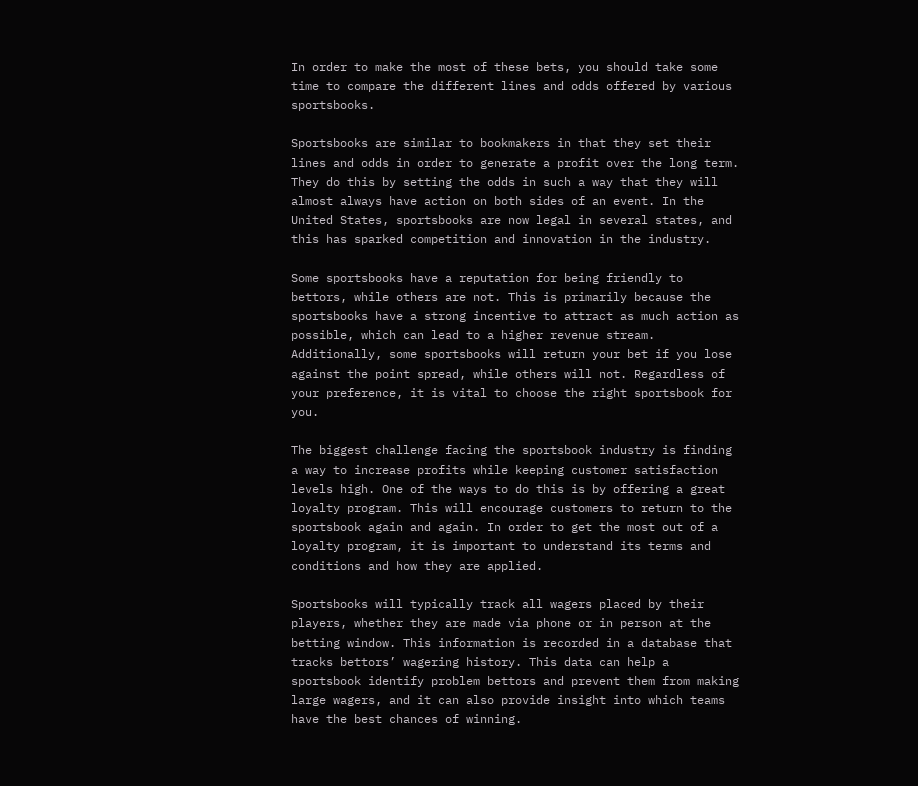In order to make the most of these bets, you should take some time to compare the different lines and odds offered by various sportsbooks.

Sportsbooks are similar to bookmakers in that they set their lines and odds in order to generate a profit over the long term. They do this by setting the odds in such a way that they will almost always have action on both sides of an event. In the United States, sportsbooks are now legal in several states, and this has sparked competition and innovation in the industry.

Some sportsbooks have a reputation for being friendly to bettors, while others are not. This is primarily because the sportsbooks have a strong incentive to attract as much action as possible, which can lead to a higher revenue stream. Additionally, some sportsbooks will return your bet if you lose against the point spread, while others will not. Regardless of your preference, it is vital to choose the right sportsbook for you.

The biggest challenge facing the sportsbook industry is finding a way to increase profits while keeping customer satisfaction levels high. One of the ways to do this is by offering a great loyalty program. This will encourage customers to return to the sportsbook again and again. In order to get the most out of a loyalty program, it is important to understand its terms and conditions and how they are applied.

Sportsbooks will typically track all wagers placed by their players, whether they are made via phone or in person at the betting window. This information is recorded in a database that tracks bettors’ wagering history. This data can help a sportsbook identify problem bettors and prevent them from making large wagers, and it can also provide insight into which teams have the best chances of winning.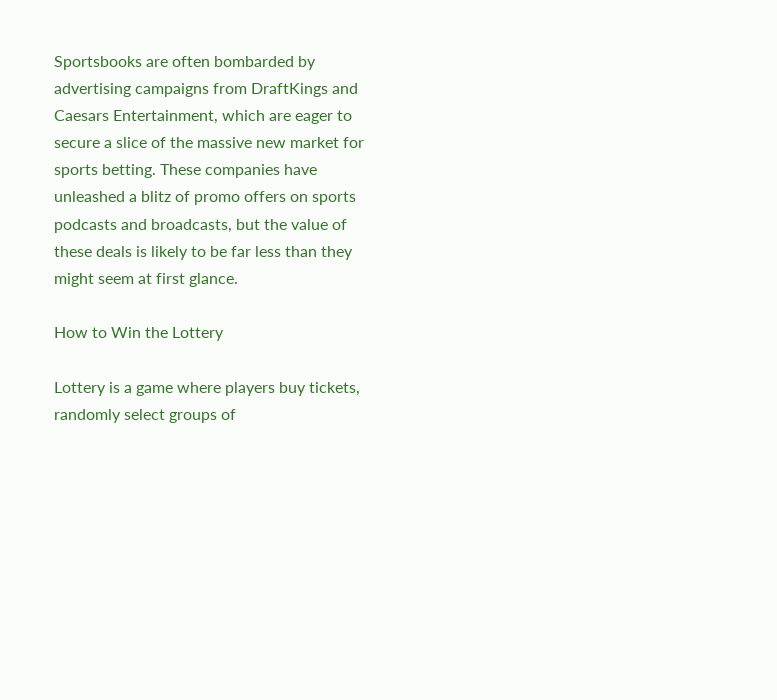Sportsbooks are often bombarded by advertising campaigns from DraftKings and Caesars Entertainment, which are eager to secure a slice of the massive new market for sports betting. These companies have unleashed a blitz of promo offers on sports podcasts and broadcasts, but the value of these deals is likely to be far less than they might seem at first glance.

How to Win the Lottery

Lottery is a game where players buy tickets, randomly select groups of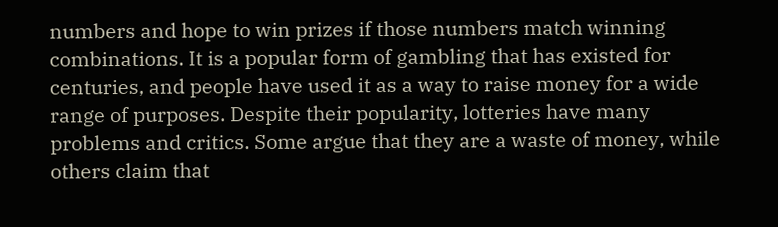numbers and hope to win prizes if those numbers match winning combinations. It is a popular form of gambling that has existed for centuries, and people have used it as a way to raise money for a wide range of purposes. Despite their popularity, lotteries have many problems and critics. Some argue that they are a waste of money, while others claim that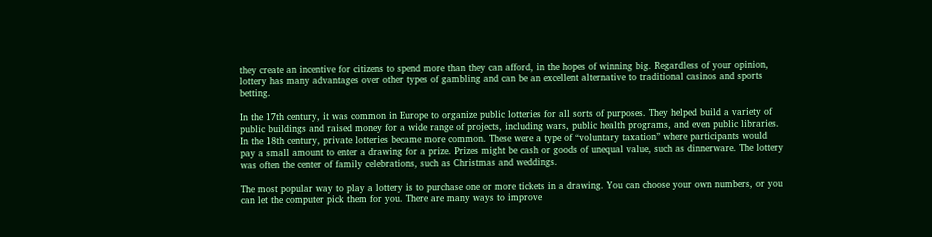they create an incentive for citizens to spend more than they can afford, in the hopes of winning big. Regardless of your opinion, lottery has many advantages over other types of gambling and can be an excellent alternative to traditional casinos and sports betting.

In the 17th century, it was common in Europe to organize public lotteries for all sorts of purposes. They helped build a variety of public buildings and raised money for a wide range of projects, including wars, public health programs, and even public libraries. In the 18th century, private lotteries became more common. These were a type of “voluntary taxation” where participants would pay a small amount to enter a drawing for a prize. Prizes might be cash or goods of unequal value, such as dinnerware. The lottery was often the center of family celebrations, such as Christmas and weddings.

The most popular way to play a lottery is to purchase one or more tickets in a drawing. You can choose your own numbers, or you can let the computer pick them for you. There are many ways to improve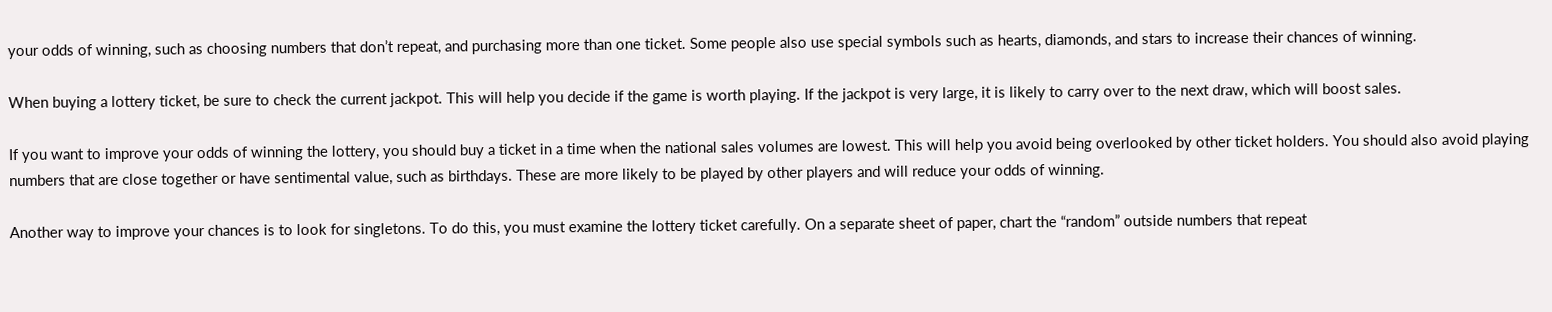your odds of winning, such as choosing numbers that don’t repeat, and purchasing more than one ticket. Some people also use special symbols such as hearts, diamonds, and stars to increase their chances of winning.

When buying a lottery ticket, be sure to check the current jackpot. This will help you decide if the game is worth playing. If the jackpot is very large, it is likely to carry over to the next draw, which will boost sales.

If you want to improve your odds of winning the lottery, you should buy a ticket in a time when the national sales volumes are lowest. This will help you avoid being overlooked by other ticket holders. You should also avoid playing numbers that are close together or have sentimental value, such as birthdays. These are more likely to be played by other players and will reduce your odds of winning.

Another way to improve your chances is to look for singletons. To do this, you must examine the lottery ticket carefully. On a separate sheet of paper, chart the “random” outside numbers that repeat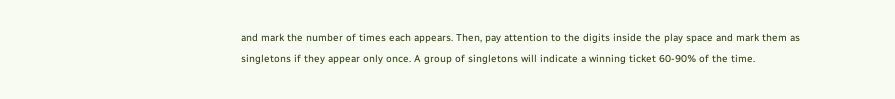and mark the number of times each appears. Then, pay attention to the digits inside the play space and mark them as singletons if they appear only once. A group of singletons will indicate a winning ticket 60-90% of the time.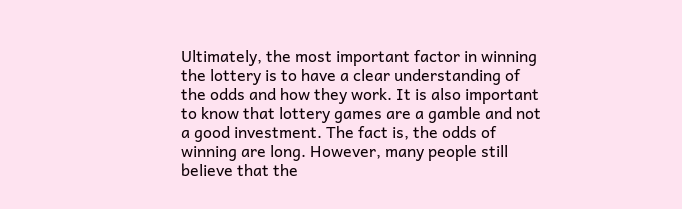Ultimately, the most important factor in winning the lottery is to have a clear understanding of the odds and how they work. It is also important to know that lottery games are a gamble and not a good investment. The fact is, the odds of winning are long. However, many people still believe that the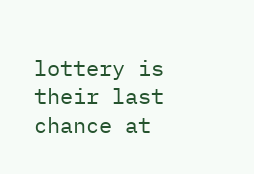lottery is their last chance at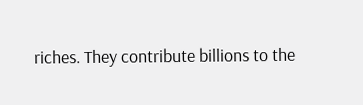riches. They contribute billions to the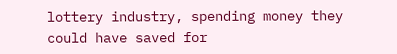lottery industry, spending money they could have saved for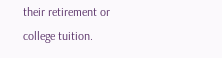their retirement or college tuition.